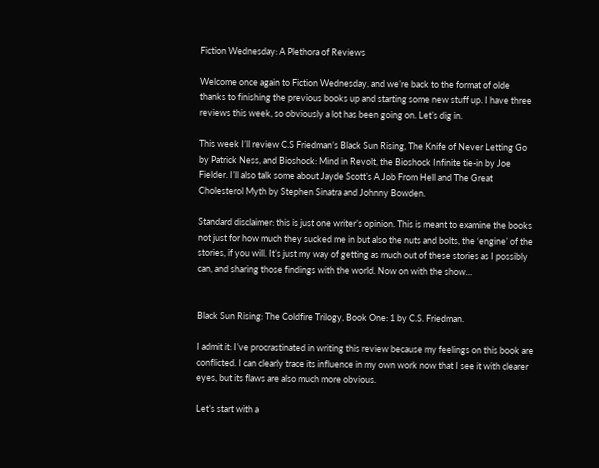Fiction Wednesday: A Plethora of Reviews

Welcome once again to Fiction Wednesday, and we’re back to the format of olde thanks to finishing the previous books up and starting some new stuff up. I have three reviews this week, so obviously a lot has been going on. Let’s dig in.

This week I’ll review C.S Friedman’s Black Sun Rising, The Knife of Never Letting Go by Patrick Ness, and Bioshock: Mind in Revolt, the Bioshock Infinite tie-in by Joe Fielder. I’ll also talk some about Jayde Scott’s A Job From Hell and The Great Cholesterol Myth by Stephen Sinatra and Johnny Bowden.

Standard disclaimer: this is just one writer’s opinion. This is meant to examine the books not just for how much they sucked me in but also the nuts and bolts, the ‘engine’ of the stories, if you will. It’s just my way of getting as much out of these stories as I possibly can, and sharing those findings with the world. Now on with the show…


Black Sun Rising: The Coldfire Trilogy, Book One: 1 by C.S. Friedman.

I admit it: I’ve procrastinated in writing this review because my feelings on this book are conflicted. I can clearly trace its influence in my own work now that I see it with clearer eyes, but its flaws are also much more obvious.

Let’s start with a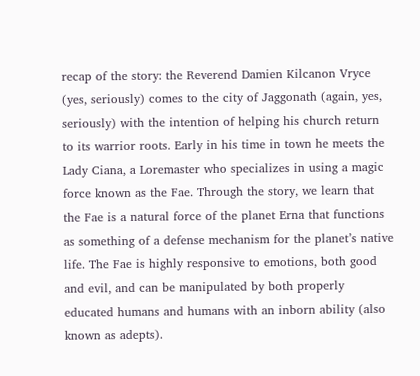recap of the story: the Reverend Damien Kilcanon Vryce (yes, seriously) comes to the city of Jaggonath (again, yes, seriously) with the intention of helping his church return to its warrior roots. Early in his time in town he meets the Lady Ciana, a Loremaster who specializes in using a magic force known as the Fae. Through the story, we learn that the Fae is a natural force of the planet Erna that functions as something of a defense mechanism for the planet’s native life. The Fae is highly responsive to emotions, both good and evil, and can be manipulated by both properly educated humans and humans with an inborn ability (also known as adepts).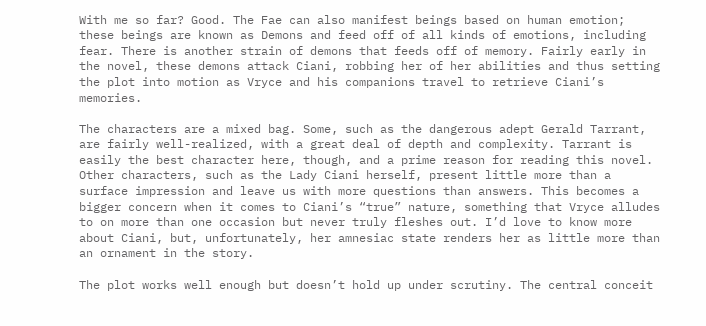With me so far? Good. The Fae can also manifest beings based on human emotion; these beings are known as Demons and feed off of all kinds of emotions, including fear. There is another strain of demons that feeds off of memory. Fairly early in the novel, these demons attack Ciani, robbing her of her abilities and thus setting the plot into motion as Vryce and his companions travel to retrieve Ciani’s memories.

The characters are a mixed bag. Some, such as the dangerous adept Gerald Tarrant, are fairly well-realized, with a great deal of depth and complexity. Tarrant is easily the best character here, though, and a prime reason for reading this novel. Other characters, such as the Lady Ciani herself, present little more than a surface impression and leave us with more questions than answers. This becomes a bigger concern when it comes to Ciani’s “true” nature, something that Vryce alludes to on more than one occasion but never truly fleshes out. I’d love to know more about Ciani, but, unfortunately, her amnesiac state renders her as little more than an ornament in the story.

The plot works well enough but doesn’t hold up under scrutiny. The central conceit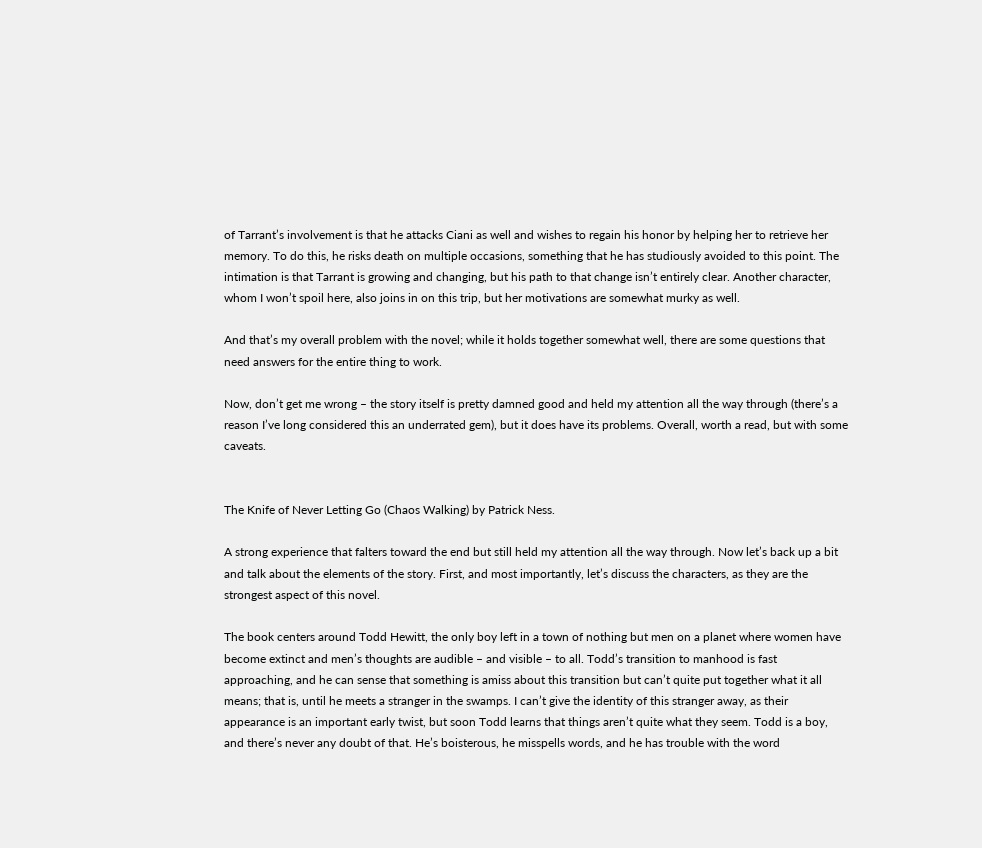of Tarrant’s involvement is that he attacks Ciani as well and wishes to regain his honor by helping her to retrieve her memory. To do this, he risks death on multiple occasions, something that he has studiously avoided to this point. The intimation is that Tarrant is growing and changing, but his path to that change isn’t entirely clear. Another character, whom I won’t spoil here, also joins in on this trip, but her motivations are somewhat murky as well.

And that’s my overall problem with the novel; while it holds together somewhat well, there are some questions that need answers for the entire thing to work.

Now, don’t get me wrong – the story itself is pretty damned good and held my attention all the way through (there’s a reason I’ve long considered this an underrated gem), but it does have its problems. Overall, worth a read, but with some caveats.


The Knife of Never Letting Go (Chaos Walking) by Patrick Ness.

A strong experience that falters toward the end but still held my attention all the way through. Now let’s back up a bit and talk about the elements of the story. First, and most importantly, let’s discuss the characters, as they are the strongest aspect of this novel.

The book centers around Todd Hewitt, the only boy left in a town of nothing but men on a planet where women have become extinct and men’s thoughts are audible – and visible – to all. Todd’s transition to manhood is fast approaching, and he can sense that something is amiss about this transition but can’t quite put together what it all means; that is, until he meets a stranger in the swamps. I can’t give the identity of this stranger away, as their appearance is an important early twist, but soon Todd learns that things aren’t quite what they seem. Todd is a boy, and there’s never any doubt of that. He’s boisterous, he misspells words, and he has trouble with the word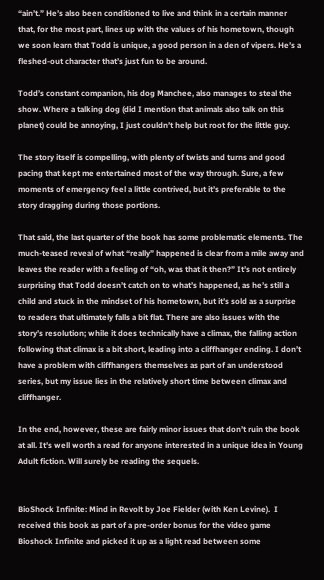“ain’t.” He’s also been conditioned to live and think in a certain manner that, for the most part, lines up with the values of his hometown, though we soon learn that Todd is unique, a good person in a den of vipers. He’s a fleshed-out character that’s just fun to be around.

Todd’s constant companion, his dog Manchee, also manages to steal the show. Where a talking dog (did I mention that animals also talk on this planet) could be annoying, I just couldn’t help but root for the little guy.

The story itself is compelling, with plenty of twists and turns and good pacing that kept me entertained most of the way through. Sure, a few moments of emergency feel a little contrived, but it’s preferable to the story dragging during those portions.

That said, the last quarter of the book has some problematic elements. The much-teased reveal of what “really” happened is clear from a mile away and leaves the reader with a feeling of “oh, was that it then?” It’s not entirely surprising that Todd doesn’t catch on to what’s happened, as he’s still a child and stuck in the mindset of his hometown, but it’s sold as a surprise to readers that ultimately falls a bit flat. There are also issues with the story’s resolution; while it does technically have a climax, the falling action following that climax is a bit short, leading into a cliffhanger ending. I don’t have a problem with cliffhangers themselves as part of an understood series, but my issue lies in the relatively short time between climax and cliffhanger.

In the end, however, these are fairly minor issues that don’t ruin the book at all. It’s well worth a read for anyone interested in a unique idea in Young Adult fiction. Will surely be reading the sequels.


BioShock Infinite: Mind in Revolt by Joe Fielder (with Ken Levine).  I received this book as part of a pre-order bonus for the video game Bioshock Infinite and picked it up as a light read between some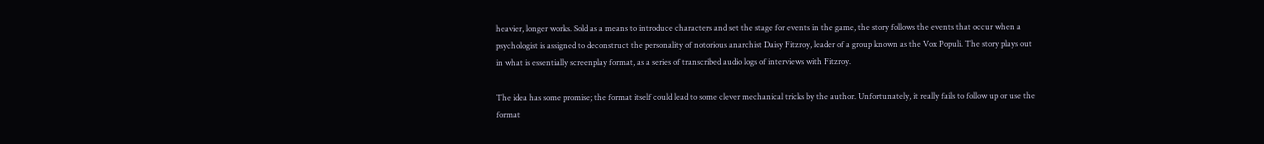heavier, longer works. Sold as a means to introduce characters and set the stage for events in the game, the story follows the events that occur when a psychologist is assigned to deconstruct the personality of notorious anarchist Daisy Fitzroy, leader of a group known as the Vox Populi. The story plays out in what is essentially screenplay format, as a series of transcribed audio logs of interviews with Fitzroy.

The idea has some promise; the format itself could lead to some clever mechanical tricks by the author. Unfortunately, it really fails to follow up or use the format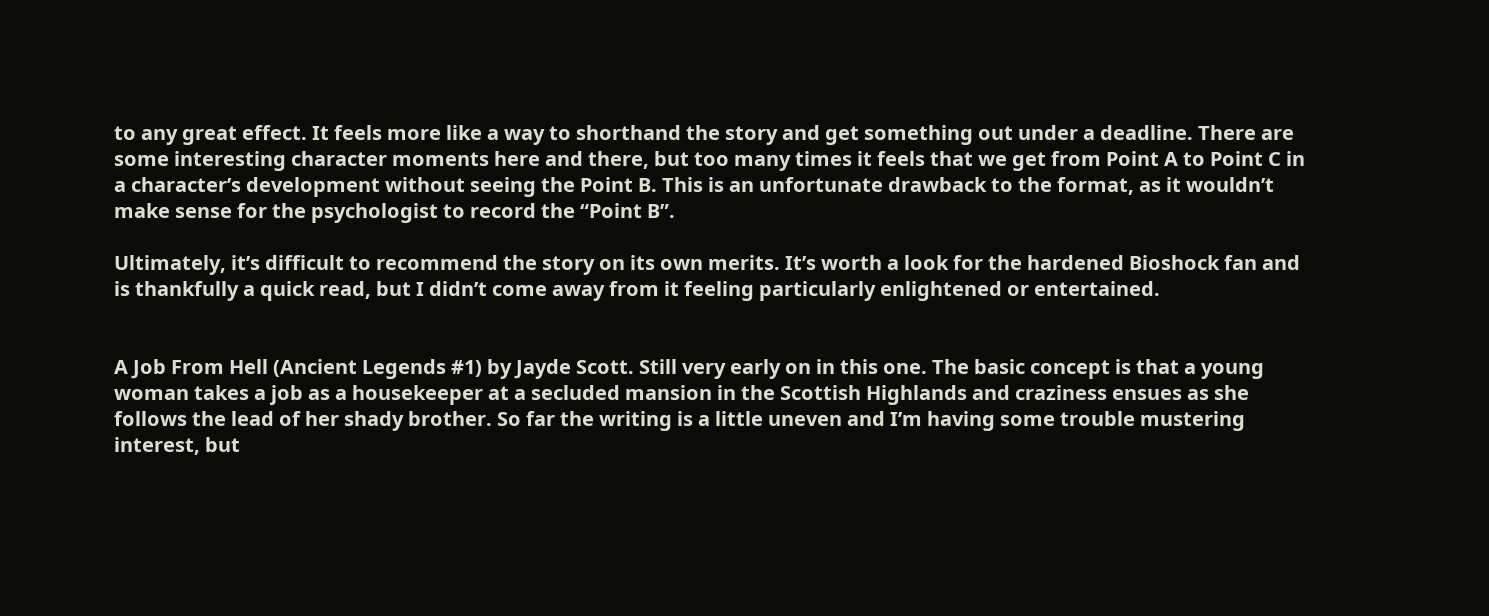to any great effect. It feels more like a way to shorthand the story and get something out under a deadline. There are some interesting character moments here and there, but too many times it feels that we get from Point A to Point C in a character’s development without seeing the Point B. This is an unfortunate drawback to the format, as it wouldn’t make sense for the psychologist to record the “Point B”.

Ultimately, it’s difficult to recommend the story on its own merits. It’s worth a look for the hardened Bioshock fan and is thankfully a quick read, but I didn’t come away from it feeling particularly enlightened or entertained.


A Job From Hell (Ancient Legends #1) by Jayde Scott. Still very early on in this one. The basic concept is that a young woman takes a job as a housekeeper at a secluded mansion in the Scottish Highlands and craziness ensues as she follows the lead of her shady brother. So far the writing is a little uneven and I’m having some trouble mustering interest, but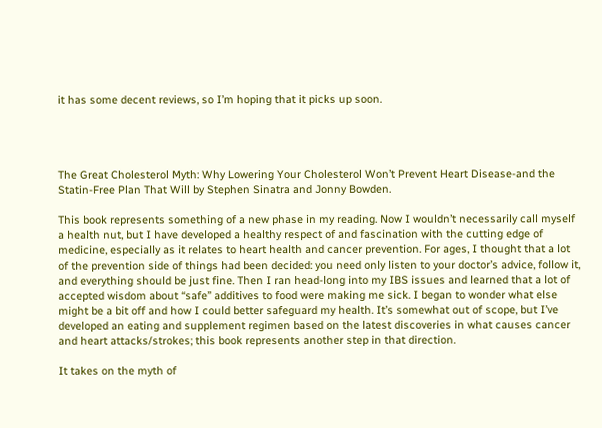it has some decent reviews, so I’m hoping that it picks up soon.




The Great Cholesterol Myth: Why Lowering Your Cholesterol Won’t Prevent Heart Disease-and the Statin-Free Plan That Will by Stephen Sinatra and Jonny Bowden.

This book represents something of a new phase in my reading. Now I wouldn’t necessarily call myself a health nut, but I have developed a healthy respect of and fascination with the cutting edge of medicine, especially as it relates to heart health and cancer prevention. For ages, I thought that a lot of the prevention side of things had been decided: you need only listen to your doctor’s advice, follow it, and everything should be just fine. Then I ran head-long into my IBS issues and learned that a lot of accepted wisdom about “safe” additives to food were making me sick. I began to wonder what else might be a bit off and how I could better safeguard my health. It’s somewhat out of scope, but I’ve developed an eating and supplement regimen based on the latest discoveries in what causes cancer and heart attacks/strokes; this book represents another step in that direction.

It takes on the myth of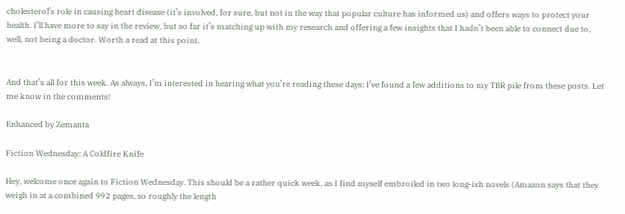cholesterol’s role in causing heart disease (it’s involved, for sure, but not in the way that popular culture has informed us) and offers ways to protect your health. I’ll have more to say in the review, but so far it’s matching up with my research and offering a few insights that I hadn’t been able to connect due to, well, not being a doctor. Worth a read at this point.


And that’s all for this week. As always, I’m interested in hearing what you’re reading these days; I’ve found a few additions to my TBR pile from these posts. Let me know in the comments!

Enhanced by Zemanta

Fiction Wednesday: A Coldfire Knife

Hey, welcome once again to Fiction Wednesday. This should be a rather quick week, as I find myself embroiled in two long-ish novels (Amazon says that they weigh in at a combined 992 pages, so roughly the length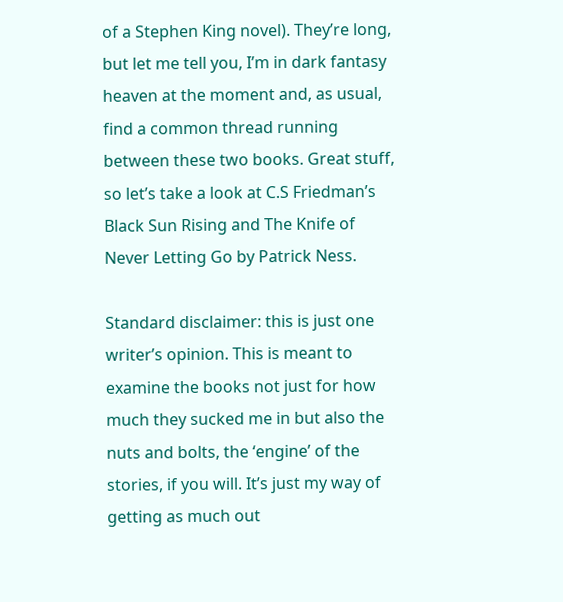of a Stephen King novel). They’re long, but let me tell you, I’m in dark fantasy heaven at the moment and, as usual, find a common thread running between these two books. Great stuff, so let’s take a look at C.S Friedman’s Black Sun Rising and The Knife of Never Letting Go by Patrick Ness.

Standard disclaimer: this is just one writer’s opinion. This is meant to examine the books not just for how much they sucked me in but also the nuts and bolts, the ‘engine’ of the stories, if you will. It’s just my way of getting as much out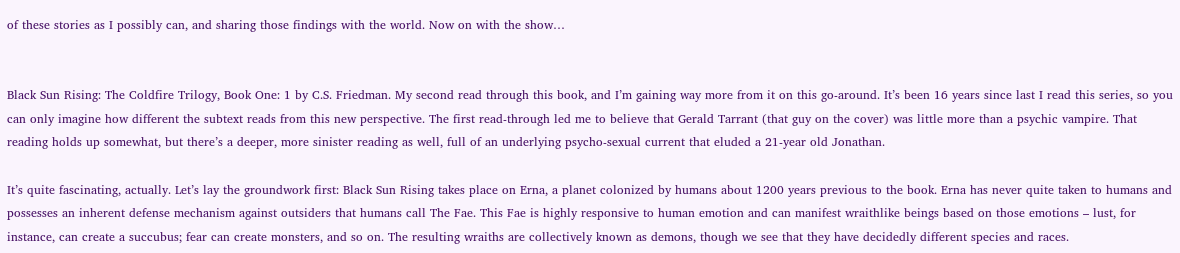of these stories as I possibly can, and sharing those findings with the world. Now on with the show…


Black Sun Rising: The Coldfire Trilogy, Book One: 1 by C.S. Friedman. My second read through this book, and I’m gaining way more from it on this go-around. It’s been 16 years since last I read this series, so you can only imagine how different the subtext reads from this new perspective. The first read-through led me to believe that Gerald Tarrant (that guy on the cover) was little more than a psychic vampire. That reading holds up somewhat, but there’s a deeper, more sinister reading as well, full of an underlying psycho-sexual current that eluded a 21-year old Jonathan.

It’s quite fascinating, actually. Let’s lay the groundwork first: Black Sun Rising takes place on Erna, a planet colonized by humans about 1200 years previous to the book. Erna has never quite taken to humans and possesses an inherent defense mechanism against outsiders that humans call The Fae. This Fae is highly responsive to human emotion and can manifest wraithlike beings based on those emotions – lust, for instance, can create a succubus; fear can create monsters, and so on. The resulting wraiths are collectively known as demons, though we see that they have decidedly different species and races.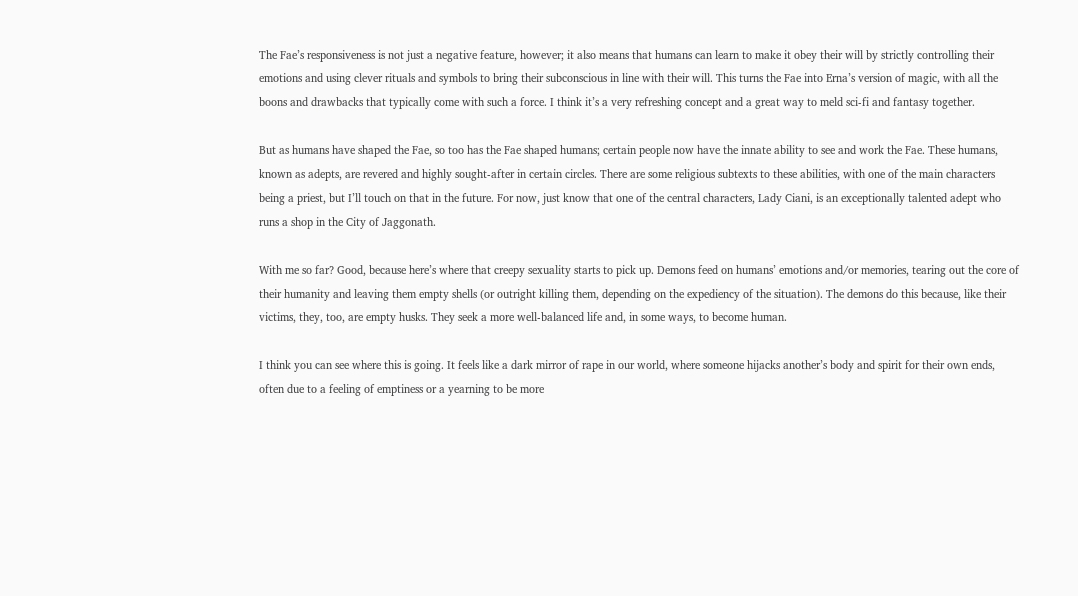The Fae’s responsiveness is not just a negative feature, however; it also means that humans can learn to make it obey their will by strictly controlling their emotions and using clever rituals and symbols to bring their subconscious in line with their will. This turns the Fae into Erna’s version of magic, with all the boons and drawbacks that typically come with such a force. I think it’s a very refreshing concept and a great way to meld sci-fi and fantasy together.

But as humans have shaped the Fae, so too has the Fae shaped humans; certain people now have the innate ability to see and work the Fae. These humans, known as adepts, are revered and highly sought-after in certain circles. There are some religious subtexts to these abilities, with one of the main characters being a priest, but I’ll touch on that in the future. For now, just know that one of the central characters, Lady Ciani, is an exceptionally talented adept who runs a shop in the City of Jaggonath.

With me so far? Good, because here’s where that creepy sexuality starts to pick up. Demons feed on humans’ emotions and/or memories, tearing out the core of their humanity and leaving them empty shells (or outright killing them, depending on the expediency of the situation). The demons do this because, like their victims, they, too, are empty husks. They seek a more well-balanced life and, in some ways, to become human.

I think you can see where this is going. It feels like a dark mirror of rape in our world, where someone hijacks another’s body and spirit for their own ends, often due to a feeling of emptiness or a yearning to be more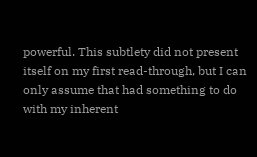powerful. This subtlety did not present itself on my first read-through, but I can only assume that had something to do with my inherent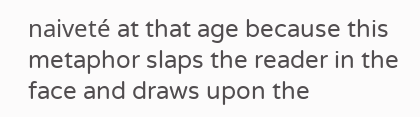naiveté at that age because this metaphor slaps the reader in the face and draws upon the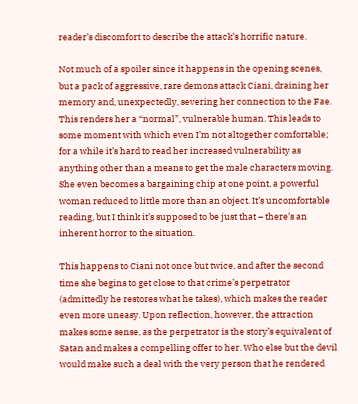reader’s discomfort to describe the attack’s horrific nature.

Not much of a spoiler since it happens in the opening scenes, but a pack of aggressive, rare demons attack Ciani, draining her memory and, unexpectedly, severing her connection to the Fae. This renders her a “normal”, vulnerable human. This leads to some moment with which even I’m not altogether comfortable; for a while it’s hard to read her increased vulnerability as anything other than a means to get the male characters moving. She even becomes a bargaining chip at one point, a powerful woman reduced to little more than an object. It’s uncomfortable reading, but I think it’s supposed to be just that – there’s an inherent horror to the situation.

This happens to Ciani not once but twice, and after the second time she begins to get close to that crime’s perpetrator (admittedly he restores what he takes), which makes the reader even more uneasy. Upon reflection, however, the attraction makes some sense, as the perpetrator is the story’s equivalent of Satan and makes a compelling offer to her. Who else but the devil would make such a deal with the very person that he rendered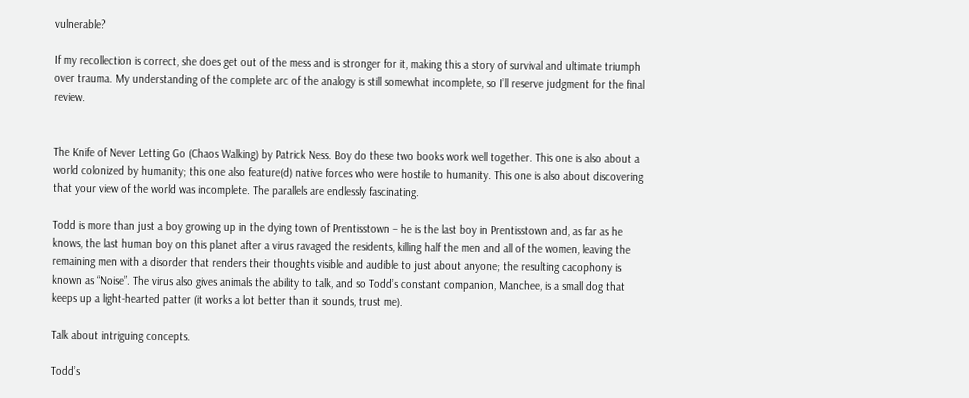vulnerable?

If my recollection is correct, she does get out of the mess and is stronger for it, making this a story of survival and ultimate triumph over trauma. My understanding of the complete arc of the analogy is still somewhat incomplete, so I’ll reserve judgment for the final review.


The Knife of Never Letting Go (Chaos Walking) by Patrick Ness. Boy do these two books work well together. This one is also about a world colonized by humanity; this one also feature(d) native forces who were hostile to humanity. This one is also about discovering that your view of the world was incomplete. The parallels are endlessly fascinating.

Todd is more than just a boy growing up in the dying town of Prentisstown – he is the last boy in Prentisstown and, as far as he knows, the last human boy on this planet after a virus ravaged the residents, killing half the men and all of the women, leaving the remaining men with a disorder that renders their thoughts visible and audible to just about anyone; the resulting cacophony is known as “Noise”. The virus also gives animals the ability to talk, and so Todd’s constant companion, Manchee, is a small dog that keeps up a light-hearted patter (it works a lot better than it sounds, trust me).

Talk about intriguing concepts.

Todd’s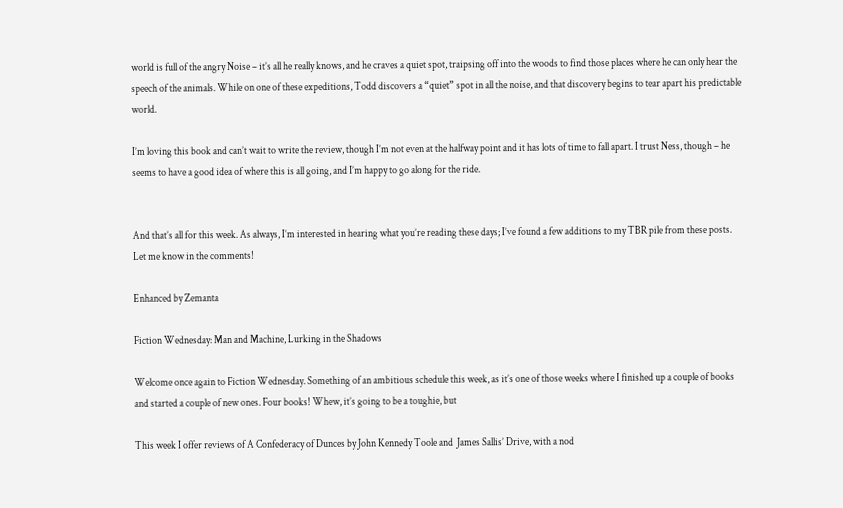world is full of the angry Noise – it’s all he really knows, and he craves a quiet spot, traipsing off into the woods to find those places where he can only hear the speech of the animals. While on one of these expeditions, Todd discovers a “quiet” spot in all the noise, and that discovery begins to tear apart his predictable world.

I’m loving this book and can’t wait to write the review, though I’m not even at the halfway point and it has lots of time to fall apart. I trust Ness, though – he seems to have a good idea of where this is all going, and I’m happy to go along for the ride.


And that’s all for this week. As always, I’m interested in hearing what you’re reading these days; I’ve found a few additions to my TBR pile from these posts. Let me know in the comments!

Enhanced by Zemanta

Fiction Wednesday: Man and Machine, Lurking in the Shadows

Welcome once again to Fiction Wednesday. Something of an ambitious schedule this week, as it’s one of those weeks where I finished up a couple of books and started a couple of new ones. Four books! Whew, it’s going to be a toughie, but

This week I offer reviews of A Confederacy of Dunces by John Kennedy Toole and  James Sallis’ Drive, with a nod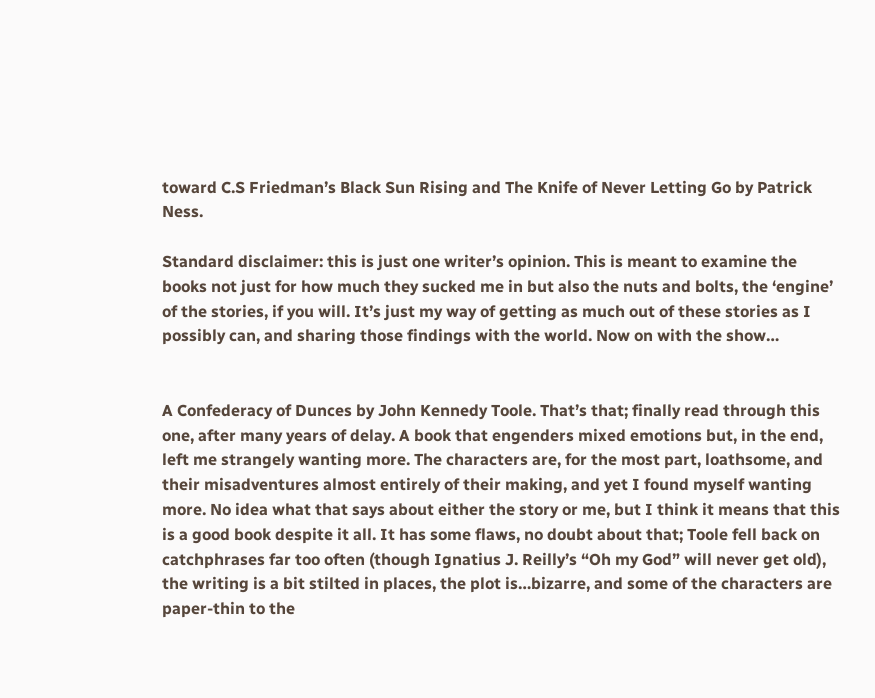toward C.S Friedman’s Black Sun Rising and The Knife of Never Letting Go by Patrick Ness.

Standard disclaimer: this is just one writer’s opinion. This is meant to examine the books not just for how much they sucked me in but also the nuts and bolts, the ‘engine’ of the stories, if you will. It’s just my way of getting as much out of these stories as I possibly can, and sharing those findings with the world. Now on with the show…


A Confederacy of Dunces by John Kennedy Toole. That’s that; finally read through this one, after many years of delay. A book that engenders mixed emotions but, in the end, left me strangely wanting more. The characters are, for the most part, loathsome, and their misadventures almost entirely of their making, and yet I found myself wanting more. No idea what that says about either the story or me, but I think it means that this is a good book despite it all. It has some flaws, no doubt about that; Toole fell back on catchphrases far too often (though Ignatius J. Reilly’s “Oh my God” will never get old), the writing is a bit stilted in places, the plot is…bizarre, and some of the characters are paper-thin to the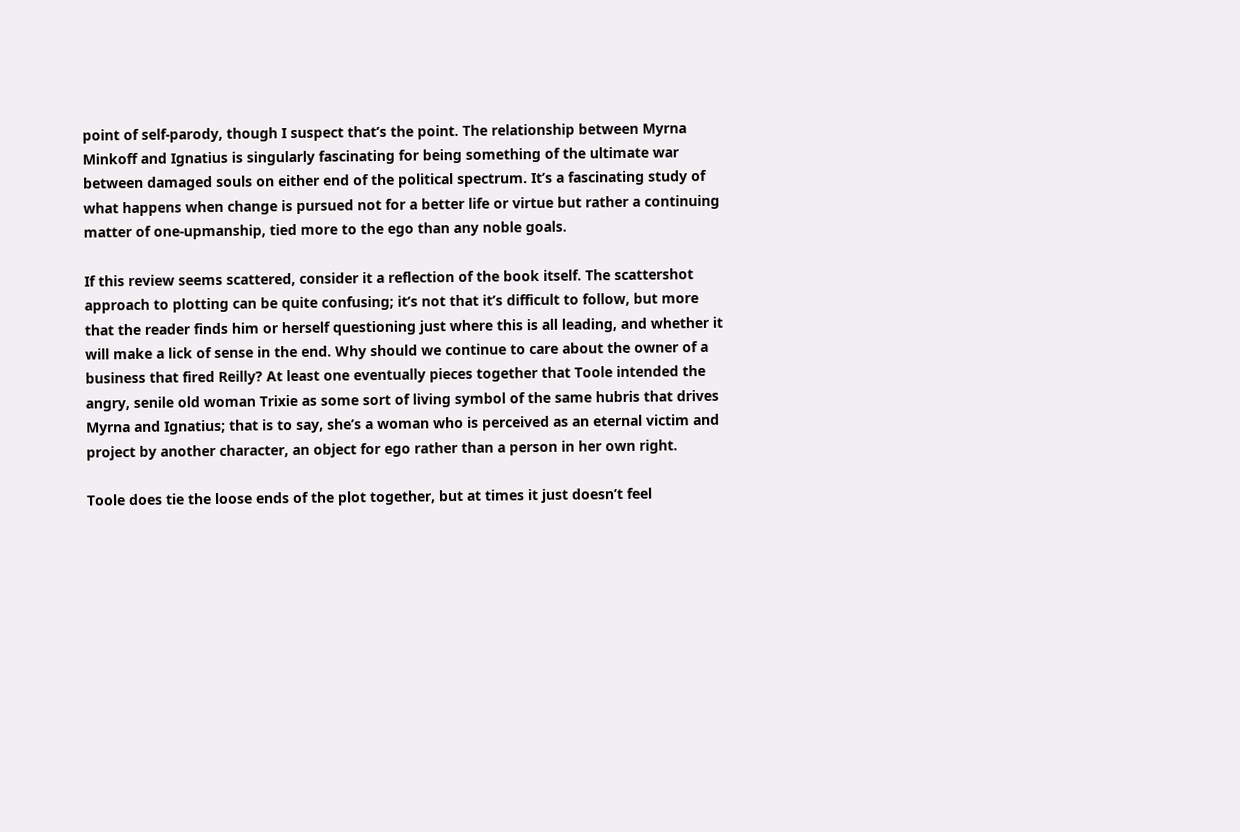point of self-parody, though I suspect that’s the point. The relationship between Myrna Minkoff and Ignatius is singularly fascinating for being something of the ultimate war between damaged souls on either end of the political spectrum. It’s a fascinating study of what happens when change is pursued not for a better life or virtue but rather a continuing matter of one-upmanship, tied more to the ego than any noble goals.

If this review seems scattered, consider it a reflection of the book itself. The scattershot approach to plotting can be quite confusing; it’s not that it’s difficult to follow, but more that the reader finds him or herself questioning just where this is all leading, and whether it will make a lick of sense in the end. Why should we continue to care about the owner of a business that fired Reilly? At least one eventually pieces together that Toole intended the angry, senile old woman Trixie as some sort of living symbol of the same hubris that drives  Myrna and Ignatius; that is to say, she’s a woman who is perceived as an eternal victim and project by another character, an object for ego rather than a person in her own right.

Toole does tie the loose ends of the plot together, but at times it just doesn’t feel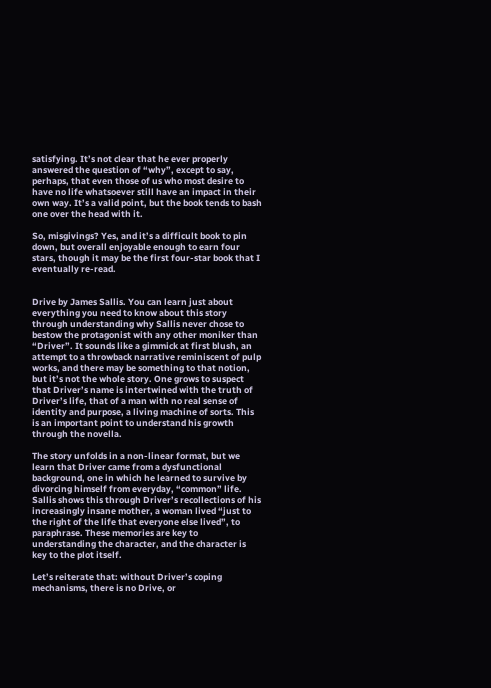satisfying. It’s not clear that he ever properly answered the question of “why”, except to say, perhaps, that even those of us who most desire to have no life whatsoever still have an impact in their own way. It’s a valid point, but the book tends to bash one over the head with it.

So, misgivings? Yes, and it’s a difficult book to pin down, but overall enjoyable enough to earn four stars, though it may be the first four-star book that I eventually re-read.


Drive by James Sallis. You can learn just about everything you need to know about this story through understanding why Sallis never chose to bestow the protagonist with any other moniker than “Driver”. It sounds like a gimmick at first blush, an attempt to a throwback narrative reminiscent of pulp works, and there may be something to that notion, but it’s not the whole story. One grows to suspect that Driver’s name is intertwined with the truth of Driver’s life, that of a man with no real sense of identity and purpose, a living machine of sorts. This is an important point to understand his growth through the novella.

The story unfolds in a non-linear format, but we learn that Driver came from a dysfunctional background, one in which he learned to survive by divorcing himself from everyday, “common” life. Sallis shows this through Driver’s recollections of his increasingly insane mother, a woman lived “just to the right of the life that everyone else lived”, to paraphrase. These memories are key to understanding the character, and the character is key to the plot itself.

Let’s reiterate that: without Driver’s coping mechanisms, there is no Drive, or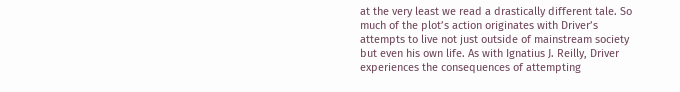at the very least we read a drastically different tale. So much of the plot’s action originates with Driver’s attempts to live not just outside of mainstream society but even his own life. As with Ignatius J. Reilly, Driver experiences the consequences of attempting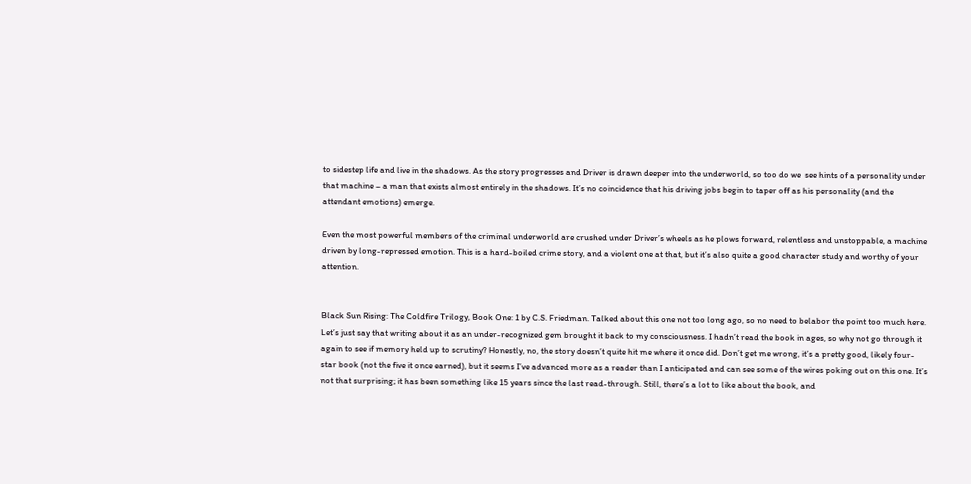to sidestep life and live in the shadows. As the story progresses and Driver is drawn deeper into the underworld, so too do we  see hints of a personality under that machine – a man that exists almost entirely in the shadows. It’s no coincidence that his driving jobs begin to taper off as his personality (and the attendant emotions) emerge.

Even the most powerful members of the criminal underworld are crushed under Driver’s wheels as he plows forward, relentless and unstoppable, a machine driven by long-repressed emotion. This is a hard-boiled crime story, and a violent one at that, but it’s also quite a good character study and worthy of your attention.


Black Sun Rising: The Coldfire Trilogy, Book One: 1 by C.S. Friedman. Talked about this one not too long ago, so no need to belabor the point too much here. Let’s just say that writing about it as an under-recognized gem brought it back to my consciousness. I hadn’t read the book in ages, so why not go through it again to see if memory held up to scrutiny? Honestly, no, the story doesn’t quite hit me where it once did. Don’t get me wrong, it’s a pretty good, likely four-star book (not the five it once earned), but it seems I’ve advanced more as a reader than I anticipated and can see some of the wires poking out on this one. It’s not that surprising; it has been something like 15 years since the last read-through. Still, there’s a lot to like about the book, and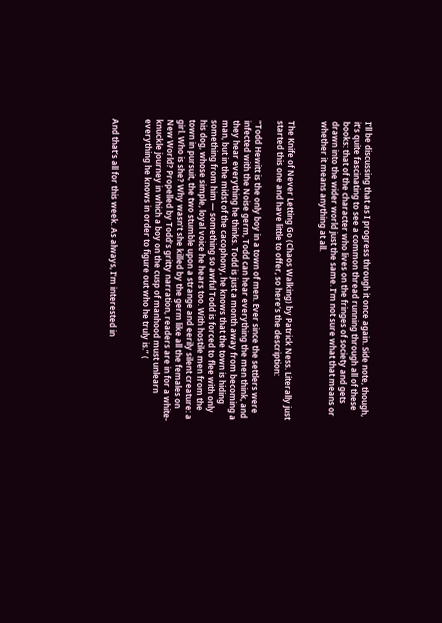I’ll be discussing that as I progress through it once again. Side note, though, it’s quite fascinating to see a common thread running through all of these books: that of the character who lives on the fringes of society and gets drawn into the wider world just the same. I’m not sure what that means or whether it means anything at all.


The Knife of Never Letting Go (Chaos Walking) by Patrick Ness. Literally just started this one and have little to offer, so here’s the description:

“Todd Hewitt is the only boy in a town of men. Ever since the settlers were infected with the Noise germ, Todd can hear everything the men think, and they hear everything he thinks. Todd is just a month away from becoming a man, but in the midst of the cacophony, he knows that the town is hiding something from him — something so awful Todd is forced to flee with only his dog, whose simple, loyal voice he hears too. With hostile men from the town in pursuit, the two stumble upon a strange and eerily silent creature: a girl. Who is she? Why wasn’t she killed by the germ like all the females on New World? Propelled by Todd’s gritty narration, readers are in for a white-knuckle journey in which a boy on the cusp of manhood must unlearn everything he knows in order to figure out who he truly is.” (


And that’s all for this week. As always, I’m interested in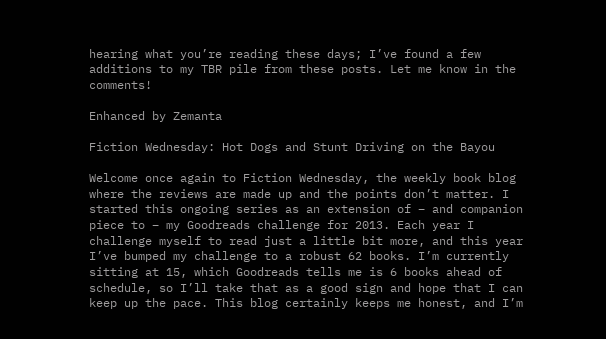hearing what you’re reading these days; I’ve found a few additions to my TBR pile from these posts. Let me know in the comments!

Enhanced by Zemanta

Fiction Wednesday: Hot Dogs and Stunt Driving on the Bayou

Welcome once again to Fiction Wednesday, the weekly book blog where the reviews are made up and the points don’t matter. I started this ongoing series as an extension of – and companion piece to – my Goodreads challenge for 2013. Each year I challenge myself to read just a little bit more, and this year I’ve bumped my challenge to a robust 62 books. I’m currently sitting at 15, which Goodreads tells me is 6 books ahead of schedule, so I’ll take that as a good sign and hope that I can keep up the pace. This blog certainly keeps me honest, and I’m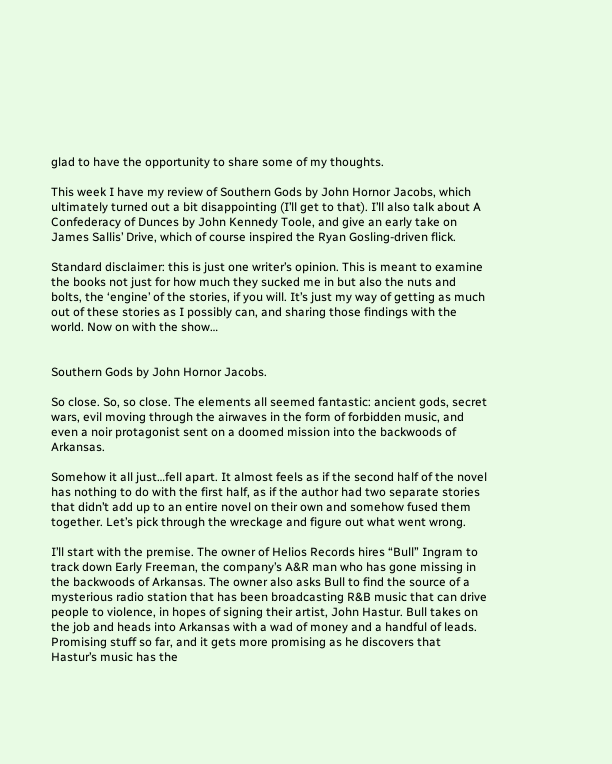glad to have the opportunity to share some of my thoughts.

This week I have my review of Southern Gods by John Hornor Jacobs, which ultimately turned out a bit disappointing (I’ll get to that). I’ll also talk about A Confederacy of Dunces by John Kennedy Toole, and give an early take on James Sallis’ Drive, which of course inspired the Ryan Gosling-driven flick.

Standard disclaimer: this is just one writer’s opinion. This is meant to examine the books not just for how much they sucked me in but also the nuts and bolts, the ‘engine’ of the stories, if you will. It’s just my way of getting as much out of these stories as I possibly can, and sharing those findings with the world. Now on with the show…


Southern Gods by John Hornor Jacobs.

So close. So, so close. The elements all seemed fantastic: ancient gods, secret wars, evil moving through the airwaves in the form of forbidden music, and even a noir protagonist sent on a doomed mission into the backwoods of Arkansas.

Somehow it all just…fell apart. It almost feels as if the second half of the novel has nothing to do with the first half, as if the author had two separate stories that didn’t add up to an entire novel on their own and somehow fused them together. Let’s pick through the wreckage and figure out what went wrong.

I’ll start with the premise. The owner of Helios Records hires “Bull” Ingram to track down Early Freeman, the company’s A&R man who has gone missing in the backwoods of Arkansas. The owner also asks Bull to find the source of a mysterious radio station that has been broadcasting R&B music that can drive people to violence, in hopes of signing their artist, John Hastur. Bull takes on the job and heads into Arkansas with a wad of money and a handful of leads. Promising stuff so far, and it gets more promising as he discovers that Hastur’s music has the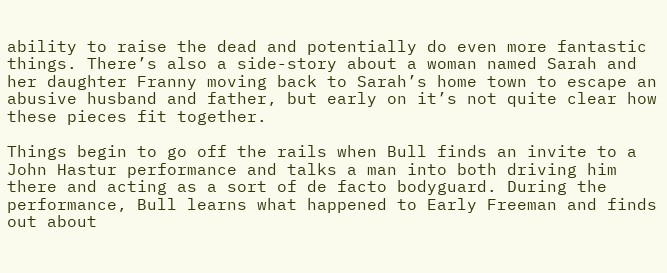ability to raise the dead and potentially do even more fantastic things. There’s also a side-story about a woman named Sarah and her daughter Franny moving back to Sarah’s home town to escape an abusive husband and father, but early on it’s not quite clear how these pieces fit together.

Things begin to go off the rails when Bull finds an invite to a John Hastur performance and talks a man into both driving him there and acting as a sort of de facto bodyguard. During the performance, Bull learns what happened to Early Freeman and finds out about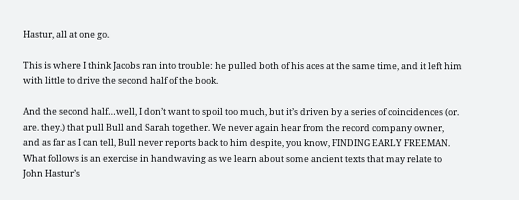Hastur, all at one go.

This is where I think Jacobs ran into trouble: he pulled both of his aces at the same time, and it left him with little to drive the second half of the book.

And the second half…well, I don’t want to spoil too much, but it’s driven by a series of coincidences (or. are. they.) that pull Bull and Sarah together. We never again hear from the record company owner, and as far as I can tell, Bull never reports back to him despite, you know, FINDING EARLY FREEMAN. What follows is an exercise in handwaving as we learn about some ancient texts that may relate to John Hastur’s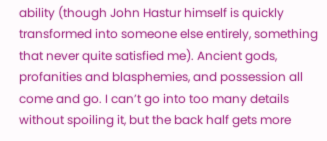ability (though John Hastur himself is quickly transformed into someone else entirely, something that never quite satisfied me). Ancient gods, profanities and blasphemies, and possession all come and go. I can’t go into too many details without spoiling it, but the back half gets more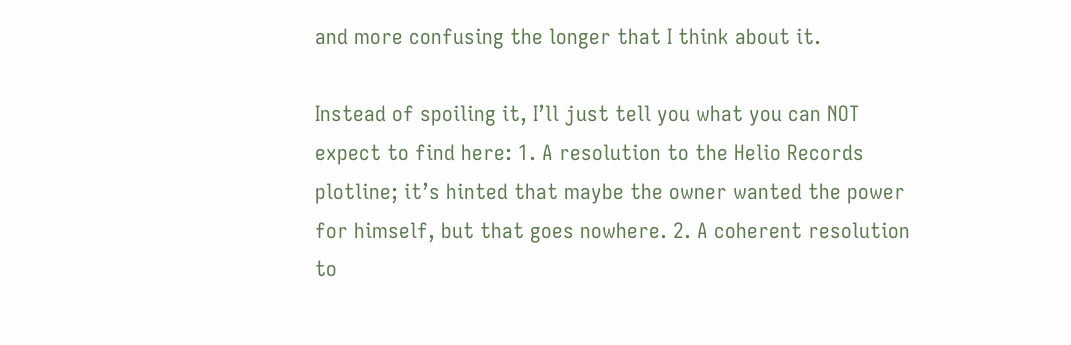and more confusing the longer that I think about it.

Instead of spoiling it, I’ll just tell you what you can NOT expect to find here: 1. A resolution to the Helio Records plotline; it’s hinted that maybe the owner wanted the power for himself, but that goes nowhere. 2. A coherent resolution to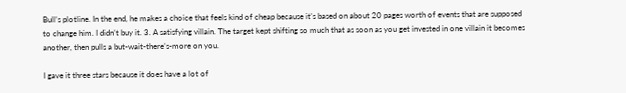Bull’s plotline. In the end, he makes a choice that feels kind of cheap because it’s based on about 20 pages worth of events that are supposed to change him. I didn’t buy it. 3. A satisfying villain. The target kept shifting so much that as soon as you get invested in one villain it becomes another, then pulls a but-wait-there’s-more on you.

I gave it three stars because it does have a lot of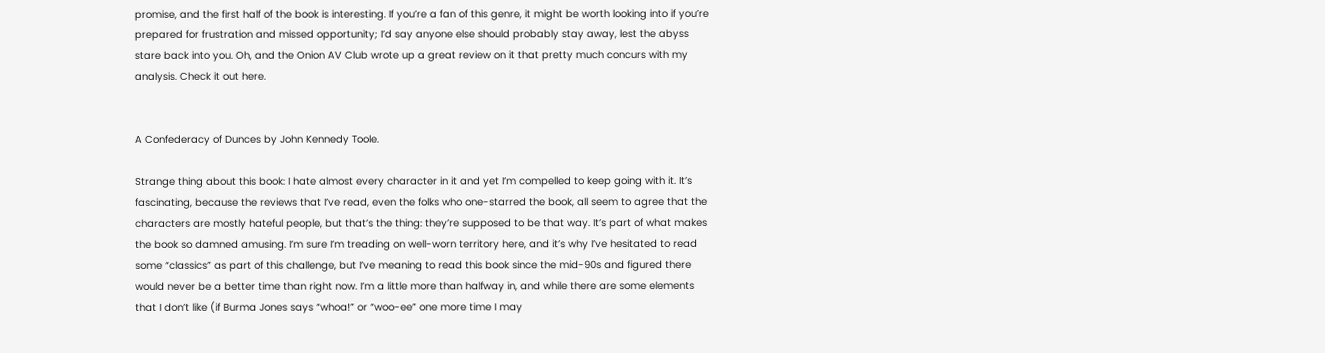promise, and the first half of the book is interesting. If you’re a fan of this genre, it might be worth looking into if you’re prepared for frustration and missed opportunity; I’d say anyone else should probably stay away, lest the abyss stare back into you. Oh, and the Onion AV Club wrote up a great review on it that pretty much concurs with my analysis. Check it out here.


A Confederacy of Dunces by John Kennedy Toole.

Strange thing about this book: I hate almost every character in it and yet I’m compelled to keep going with it. It’s fascinating, because the reviews that I’ve read, even the folks who one-starred the book, all seem to agree that the characters are mostly hateful people, but that’s the thing: they’re supposed to be that way. It’s part of what makes the book so damned amusing. I’m sure I’m treading on well-worn territory here, and it’s why I’ve hesitated to read some “classics” as part of this challenge, but I’ve meaning to read this book since the mid-90s and figured there would never be a better time than right now. I’m a little more than halfway in, and while there are some elements that I don’t like (if Burma Jones says “whoa!” or “woo-ee” one more time I may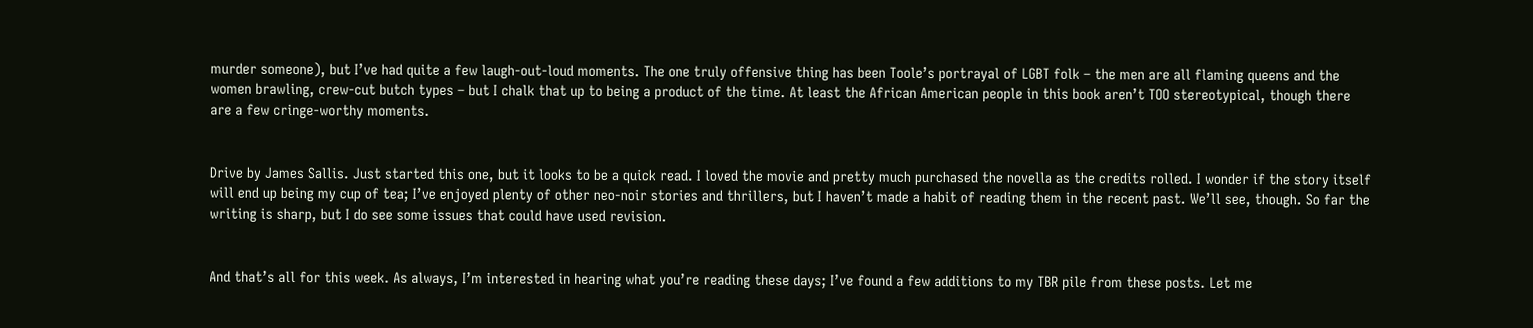murder someone), but I’ve had quite a few laugh-out-loud moments. The one truly offensive thing has been Toole’s portrayal of LGBT folk – the men are all flaming queens and the women brawling, crew-cut butch types – but I chalk that up to being a product of the time. At least the African American people in this book aren’t TOO stereotypical, though there are a few cringe-worthy moments.


Drive by James Sallis. Just started this one, but it looks to be a quick read. I loved the movie and pretty much purchased the novella as the credits rolled. I wonder if the story itself will end up being my cup of tea; I’ve enjoyed plenty of other neo-noir stories and thrillers, but I haven’t made a habit of reading them in the recent past. We’ll see, though. So far the writing is sharp, but I do see some issues that could have used revision.


And that’s all for this week. As always, I’m interested in hearing what you’re reading these days; I’ve found a few additions to my TBR pile from these posts. Let me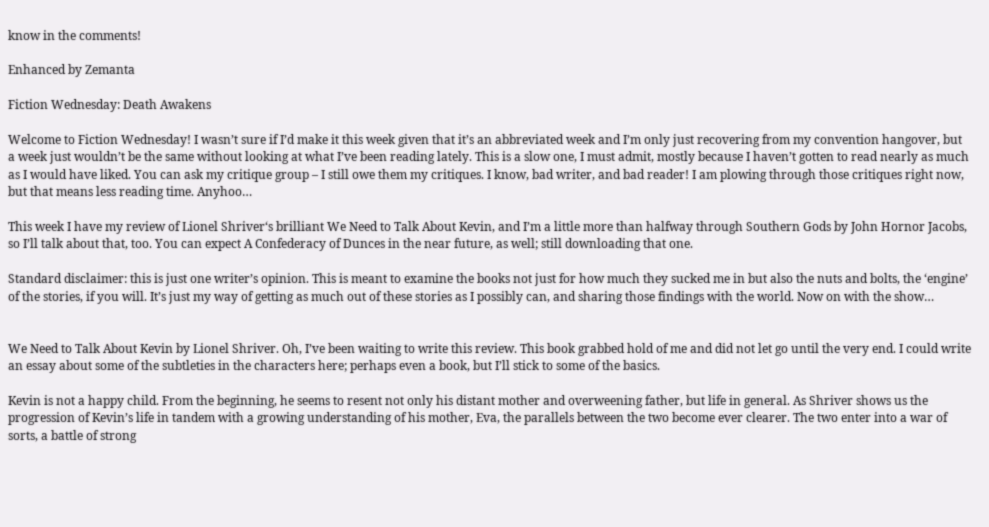know in the comments!

Enhanced by Zemanta

Fiction Wednesday: Death Awakens

Welcome to Fiction Wednesday! I wasn’t sure if I’d make it this week given that it’s an abbreviated week and I’m only just recovering from my convention hangover, but a week just wouldn’t be the same without looking at what I’ve been reading lately. This is a slow one, I must admit, mostly because I haven’t gotten to read nearly as much as I would have liked. You can ask my critique group – I still owe them my critiques. I know, bad writer, and bad reader! I am plowing through those critiques right now, but that means less reading time. Anyhoo…

This week I have my review of Lionel Shriver‘s brilliant We Need to Talk About Kevin, and I’m a little more than halfway through Southern Gods by John Hornor Jacobs, so I’ll talk about that, too. You can expect A Confederacy of Dunces in the near future, as well; still downloading that one.

Standard disclaimer: this is just one writer’s opinion. This is meant to examine the books not just for how much they sucked me in but also the nuts and bolts, the ‘engine’ of the stories, if you will. It’s just my way of getting as much out of these stories as I possibly can, and sharing those findings with the world. Now on with the show…


We Need to Talk About Kevin by Lionel Shriver. Oh, I’ve been waiting to write this review. This book grabbed hold of me and did not let go until the very end. I could write an essay about some of the subtleties in the characters here; perhaps even a book, but I’ll stick to some of the basics.

Kevin is not a happy child. From the beginning, he seems to resent not only his distant mother and overweening father, but life in general. As Shriver shows us the progression of Kevin’s life in tandem with a growing understanding of his mother, Eva, the parallels between the two become ever clearer. The two enter into a war of sorts, a battle of strong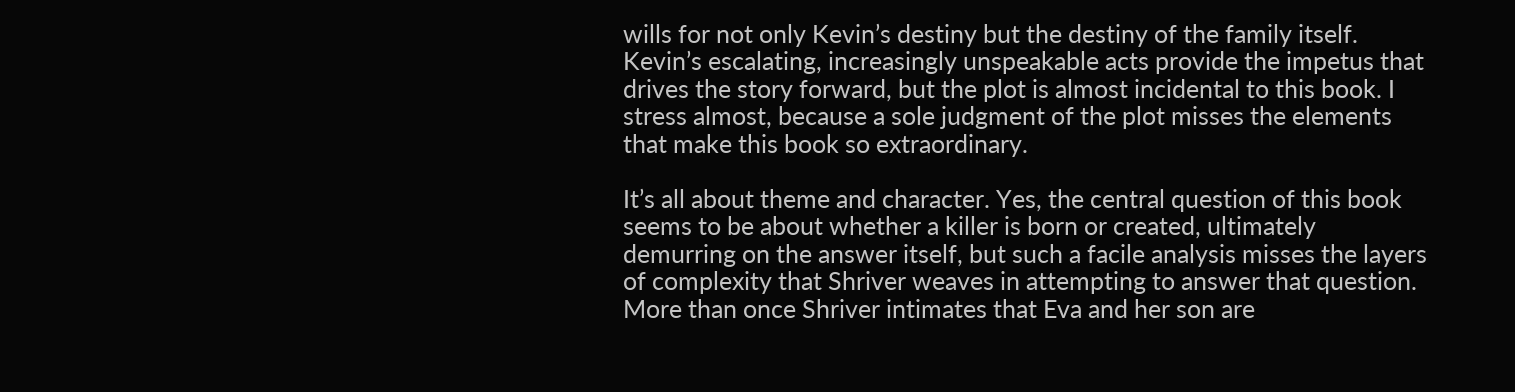wills for not only Kevin’s destiny but the destiny of the family itself. Kevin’s escalating, increasingly unspeakable acts provide the impetus that drives the story forward, but the plot is almost incidental to this book. I stress almost, because a sole judgment of the plot misses the elements that make this book so extraordinary.

It’s all about theme and character. Yes, the central question of this book seems to be about whether a killer is born or created, ultimately demurring on the answer itself, but such a facile analysis misses the layers of complexity that Shriver weaves in attempting to answer that question. More than once Shriver intimates that Eva and her son are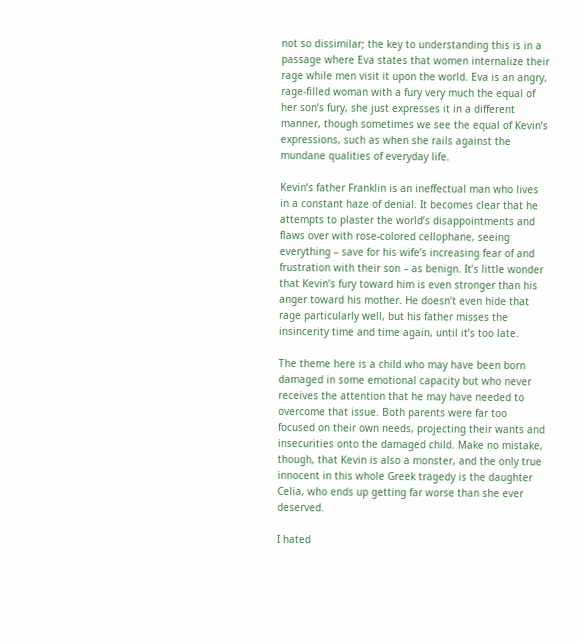not so dissimilar; the key to understanding this is in a passage where Eva states that women internalize their rage while men visit it upon the world. Eva is an angry, rage-filled woman with a fury very much the equal of her son’s fury, she just expresses it in a different manner, though sometimes we see the equal of Kevin’s expressions, such as when she rails against the mundane qualities of everyday life.

Kevin’s father Franklin is an ineffectual man who lives in a constant haze of denial. It becomes clear that he attempts to plaster the world’s disappointments and flaws over with rose-colored cellophane, seeing everything – save for his wife’s increasing fear of and frustration with their son – as benign. It’s little wonder that Kevin’s fury toward him is even stronger than his anger toward his mother. He doesn’t even hide that rage particularly well, but his father misses the insincerity time and time again, until it’s too late.

The theme here is a child who may have been born damaged in some emotional capacity but who never receives the attention that he may have needed to overcome that issue. Both parents were far too focused on their own needs, projecting their wants and insecurities onto the damaged child. Make no mistake, though, that Kevin is also a monster, and the only true innocent in this whole Greek tragedy is the daughter Celia, who ends up getting far worse than she ever deserved.

I hated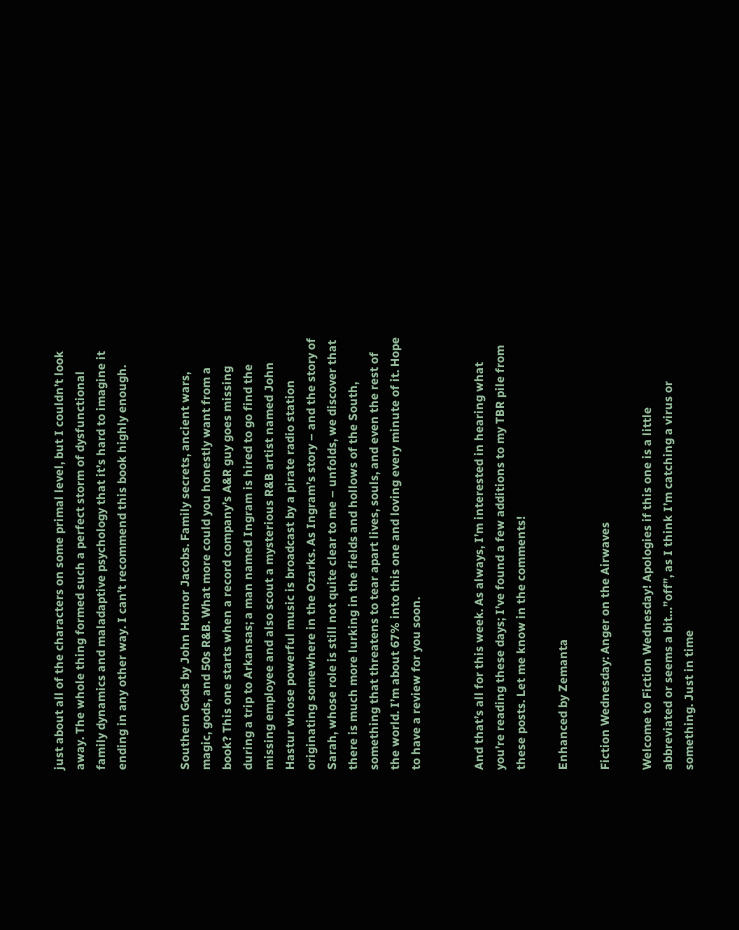just about all of the characters on some primal level, but I couldn’t look away. The whole thing formed such a perfect storm of dysfunctional family dynamics and maladaptive psychology that it’s hard to imagine it ending in any other way. I can’t recommend this book highly enough.


Southern Gods by John Hornor Jacobs. Family secrets, ancient wars, magic, gods, and 50s R&B. What more could you honestly want from a book? This one starts when a record company’s A&R guy goes missing during a trip to Arkansas; a man named Ingram is hired to go find the missing employee and also scout a mysterious R&B artist named John Hastur whose powerful music is broadcast by a pirate radio station originating somewhere in the Ozarks. As Ingram’s story – and the story of Sarah, whose role is still not quite clear to me – unfolds, we discover that there is much more lurking in the fields and hollows of the South, something that threatens to tear apart lives, souls, and even the rest of the world. I’m about 67% into this one and loving every minute of it. Hope to have a review for you soon.


And that’s all for this week. As always, I’m interested in hearing what you’re reading these days; I’ve found a few additions to my TBR pile from these posts. Let me know in the comments!

Enhanced by Zemanta

Fiction Wednesday: Anger on the Airwaves

Welcome to Fiction Wednesday! Apologies if this one is a little abbreviated or seems a bit…”off”, as I think I’m catching a virus or something. Just in time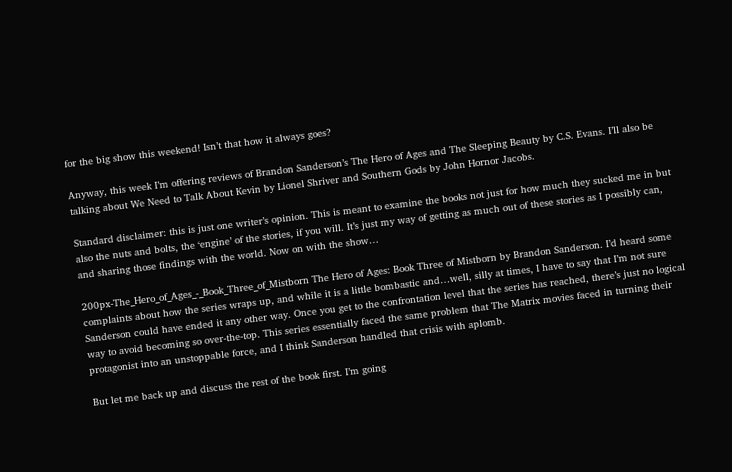for the big show this weekend! Isn’t that how it always goes?

Anyway, this week I’m offering reviews of Brandon Sanderson’s The Hero of Ages and The Sleeping Beauty by C.S. Evans. I’ll also be talking about We Need to Talk About Kevin by Lionel Shriver and Southern Gods by John Hornor Jacobs.

Standard disclaimer: this is just one writer’s opinion. This is meant to examine the books not just for how much they sucked me in but also the nuts and bolts, the ‘engine’ of the stories, if you will. It’s just my way of getting as much out of these stories as I possibly can, and sharing those findings with the world. Now on with the show…

200px-The_Hero_of_Ages_-_Book_Three_of_Mistborn The Hero of Ages: Book Three of Mistborn by Brandon Sanderson. I’d heard some complaints about how the series wraps up, and while it is a little bombastic and…well, silly at times, I have to say that I’m not sure Sanderson could have ended it any other way. Once you get to the confrontation level that the series has reached, there’s just no logical way to avoid becoming so over-the-top. This series essentially faced the same problem that The Matrix movies faced in turning their protagonist into an unstoppable force, and I think Sanderson handled that crisis with aplomb.

But let me back up and discuss the rest of the book first. I’m going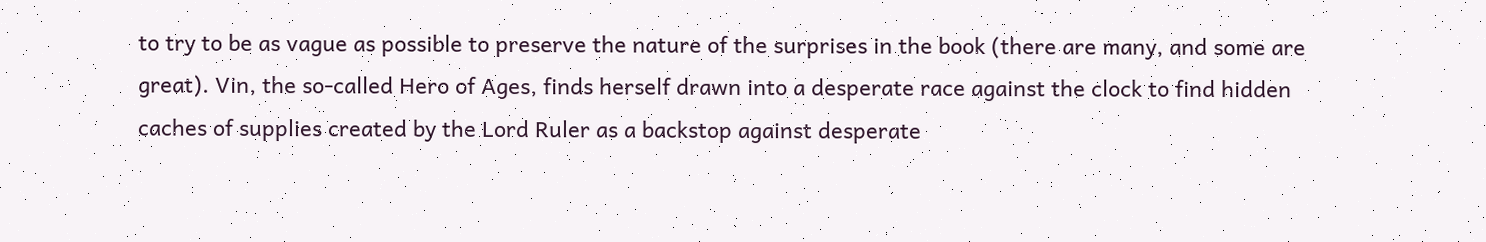to try to be as vague as possible to preserve the nature of the surprises in the book (there are many, and some are great). Vin, the so-called Hero of Ages, finds herself drawn into a desperate race against the clock to find hidden caches of supplies created by the Lord Ruler as a backstop against desperate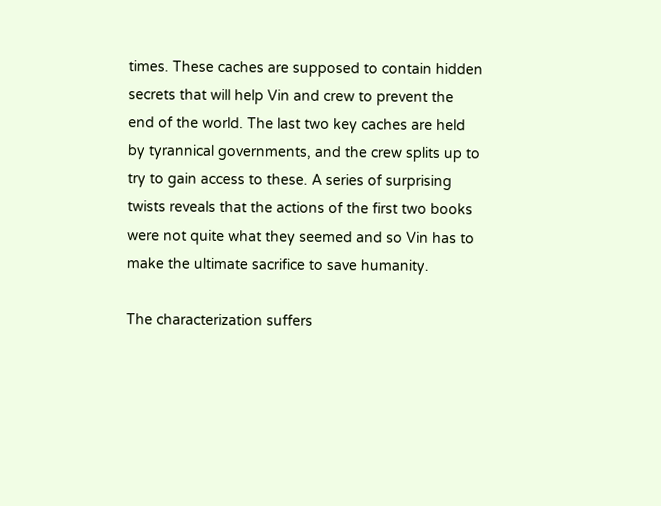times. These caches are supposed to contain hidden secrets that will help Vin and crew to prevent the end of the world. The last two key caches are held by tyrannical governments, and the crew splits up to try to gain access to these. A series of surprising twists reveals that the actions of the first two books were not quite what they seemed and so Vin has to make the ultimate sacrifice to save humanity.

The characterization suffers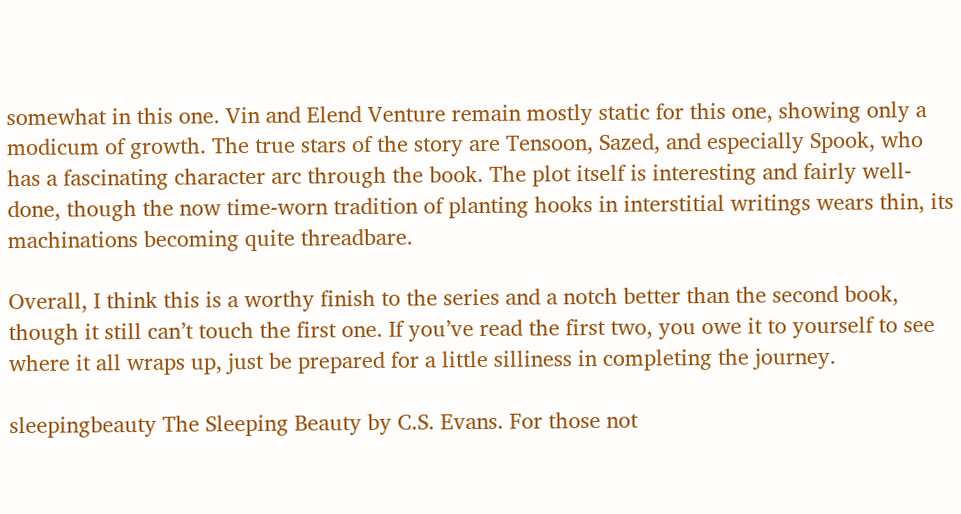somewhat in this one. Vin and Elend Venture remain mostly static for this one, showing only a modicum of growth. The true stars of the story are Tensoon, Sazed, and especially Spook, who has a fascinating character arc through the book. The plot itself is interesting and fairly well-done, though the now time-worn tradition of planting hooks in interstitial writings wears thin, its machinations becoming quite threadbare.

Overall, I think this is a worthy finish to the series and a notch better than the second book, though it still can’t touch the first one. If you’ve read the first two, you owe it to yourself to see where it all wraps up, just be prepared for a little silliness in completing the journey.

sleepingbeauty The Sleeping Beauty by C.S. Evans. For those not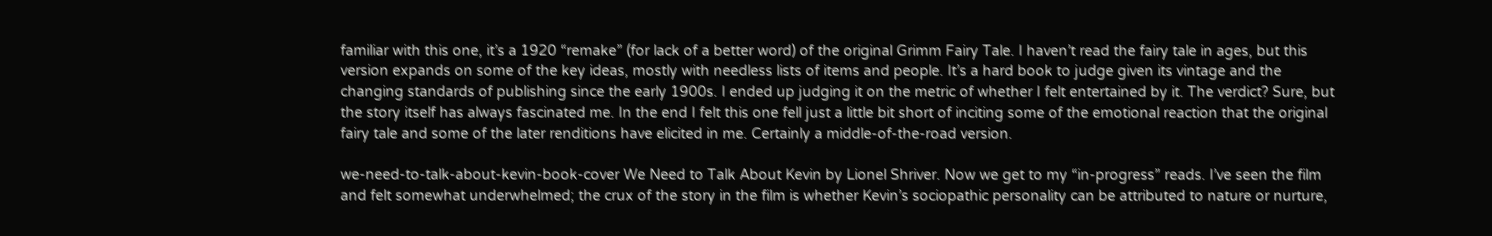familiar with this one, it’s a 1920 “remake” (for lack of a better word) of the original Grimm Fairy Tale. I haven’t read the fairy tale in ages, but this version expands on some of the key ideas, mostly with needless lists of items and people. It’s a hard book to judge given its vintage and the changing standards of publishing since the early 1900s. I ended up judging it on the metric of whether I felt entertained by it. The verdict? Sure, but the story itself has always fascinated me. In the end I felt this one fell just a little bit short of inciting some of the emotional reaction that the original fairy tale and some of the later renditions have elicited in me. Certainly a middle-of-the-road version.

we-need-to-talk-about-kevin-book-cover We Need to Talk About Kevin by Lionel Shriver. Now we get to my “in-progress” reads. I’ve seen the film and felt somewhat underwhelmed; the crux of the story in the film is whether Kevin’s sociopathic personality can be attributed to nature or nurture,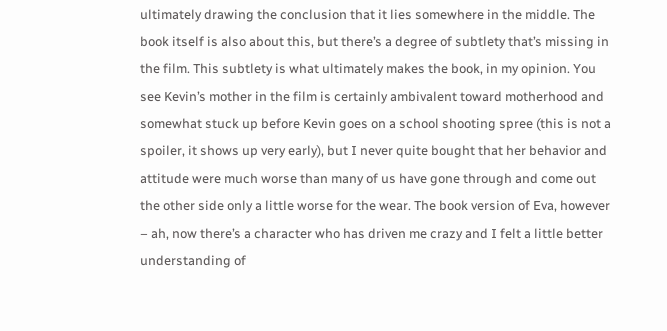ultimately drawing the conclusion that it lies somewhere in the middle. The book itself is also about this, but there’s a degree of subtlety that’s missing in the film. This subtlety is what ultimately makes the book, in my opinion. You see Kevin’s mother in the film is certainly ambivalent toward motherhood and somewhat stuck up before Kevin goes on a school shooting spree (this is not a spoiler, it shows up very early), but I never quite bought that her behavior and attitude were much worse than many of us have gone through and come out the other side only a little worse for the wear. The book version of Eva, however – ah, now there’s a character who has driven me crazy and I felt a little better understanding of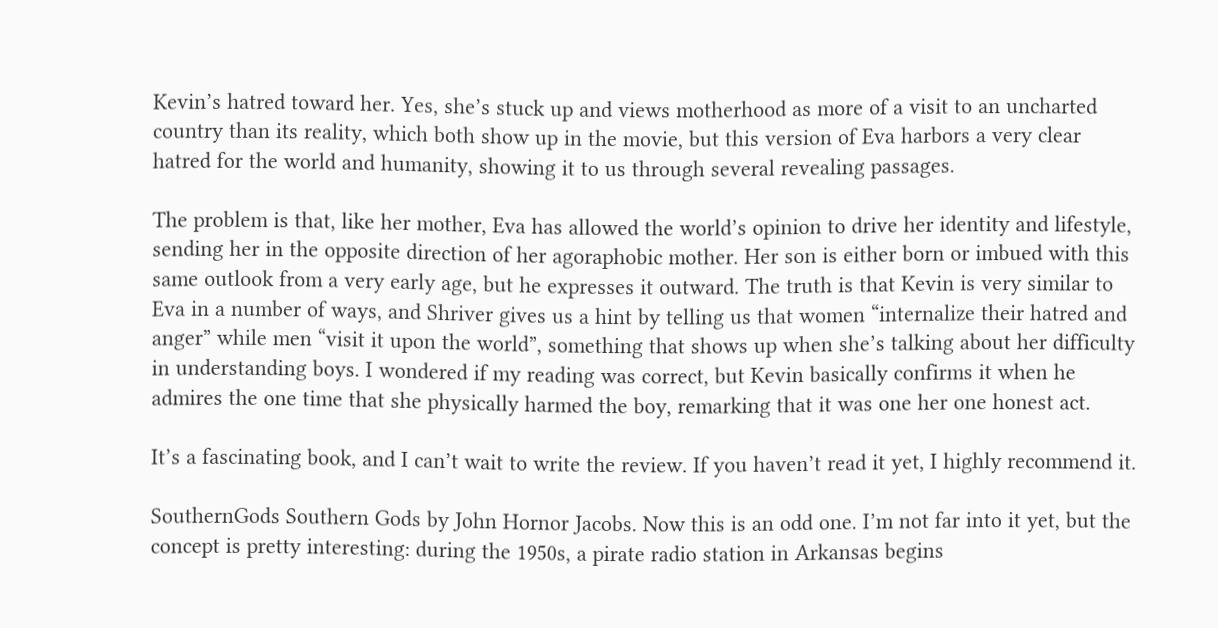Kevin’s hatred toward her. Yes, she’s stuck up and views motherhood as more of a visit to an uncharted country than its reality, which both show up in the movie, but this version of Eva harbors a very clear hatred for the world and humanity, showing it to us through several revealing passages.

The problem is that, like her mother, Eva has allowed the world’s opinion to drive her identity and lifestyle, sending her in the opposite direction of her agoraphobic mother. Her son is either born or imbued with this same outlook from a very early age, but he expresses it outward. The truth is that Kevin is very similar to Eva in a number of ways, and Shriver gives us a hint by telling us that women “internalize their hatred and anger” while men “visit it upon the world”, something that shows up when she’s talking about her difficulty in understanding boys. I wondered if my reading was correct, but Kevin basically confirms it when he admires the one time that she physically harmed the boy, remarking that it was one her one honest act.

It’s a fascinating book, and I can’t wait to write the review. If you haven’t read it yet, I highly recommend it.

SouthernGods Southern Gods by John Hornor Jacobs. Now this is an odd one. I’m not far into it yet, but the concept is pretty interesting: during the 1950s, a pirate radio station in Arkansas begins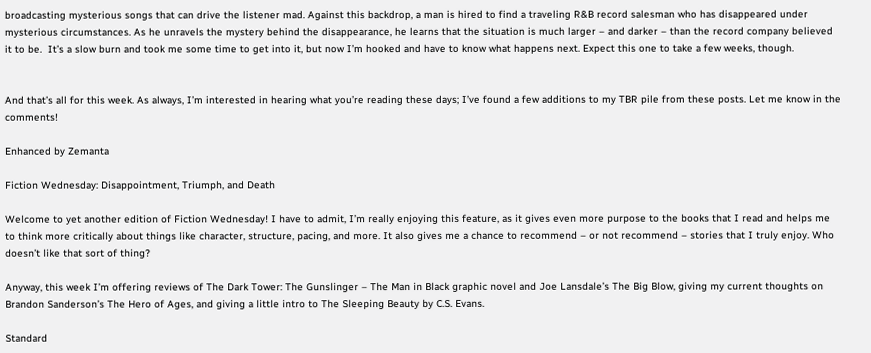broadcasting mysterious songs that can drive the listener mad. Against this backdrop, a man is hired to find a traveling R&B record salesman who has disappeared under mysterious circumstances. As he unravels the mystery behind the disappearance, he learns that the situation is much larger – and darker – than the record company believed it to be.  It’s a slow burn and took me some time to get into it, but now I’m hooked and have to know what happens next. Expect this one to take a few weeks, though.


And that’s all for this week. As always, I’m interested in hearing what you’re reading these days; I’ve found a few additions to my TBR pile from these posts. Let me know in the comments!

Enhanced by Zemanta

Fiction Wednesday: Disappointment, Triumph, and Death

Welcome to yet another edition of Fiction Wednesday! I have to admit, I’m really enjoying this feature, as it gives even more purpose to the books that I read and helps me to think more critically about things like character, structure, pacing, and more. It also gives me a chance to recommend – or not recommend – stories that I truly enjoy. Who doesn’t like that sort of thing?

Anyway, this week I’m offering reviews of The Dark Tower: The Gunslinger – The Man in Black graphic novel and Joe Lansdale’s The Big Blow, giving my current thoughts on Brandon Sanderson’s The Hero of Ages, and giving a little intro to The Sleeping Beauty by C.S. Evans.

Standard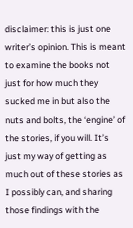disclaimer: this is just one writer’s opinion. This is meant to examine the books not just for how much they sucked me in but also the nuts and bolts, the ‘engine’ of the stories, if you will. It’s just my way of getting as much out of these stories as I possibly can, and sharing those findings with the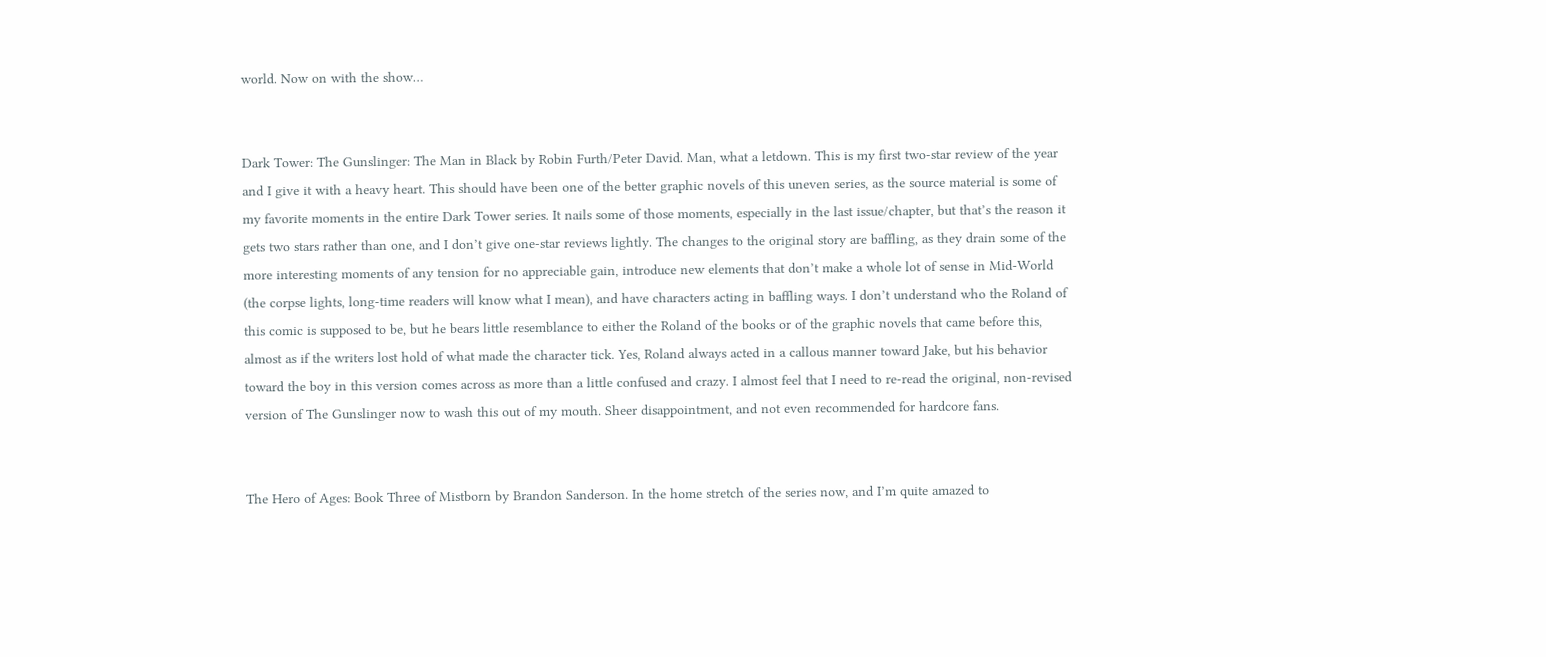world. Now on with the show…


Dark Tower: The Gunslinger: The Man in Black by Robin Furth/Peter David. Man, what a letdown. This is my first two-star review of the year and I give it with a heavy heart. This should have been one of the better graphic novels of this uneven series, as the source material is some of my favorite moments in the entire Dark Tower series. It nails some of those moments, especially in the last issue/chapter, but that’s the reason it gets two stars rather than one, and I don’t give one-star reviews lightly. The changes to the original story are baffling, as they drain some of the more interesting moments of any tension for no appreciable gain, introduce new elements that don’t make a whole lot of sense in Mid-World (the corpse lights, long-time readers will know what I mean), and have characters acting in baffling ways. I don’t understand who the Roland of this comic is supposed to be, but he bears little resemblance to either the Roland of the books or of the graphic novels that came before this, almost as if the writers lost hold of what made the character tick. Yes, Roland always acted in a callous manner toward Jake, but his behavior toward the boy in this version comes across as more than a little confused and crazy. I almost feel that I need to re-read the original, non-revised version of The Gunslinger now to wash this out of my mouth. Sheer disappointment, and not even recommended for hardcore fans.


The Hero of Ages: Book Three of Mistborn by Brandon Sanderson. In the home stretch of the series now, and I’m quite amazed to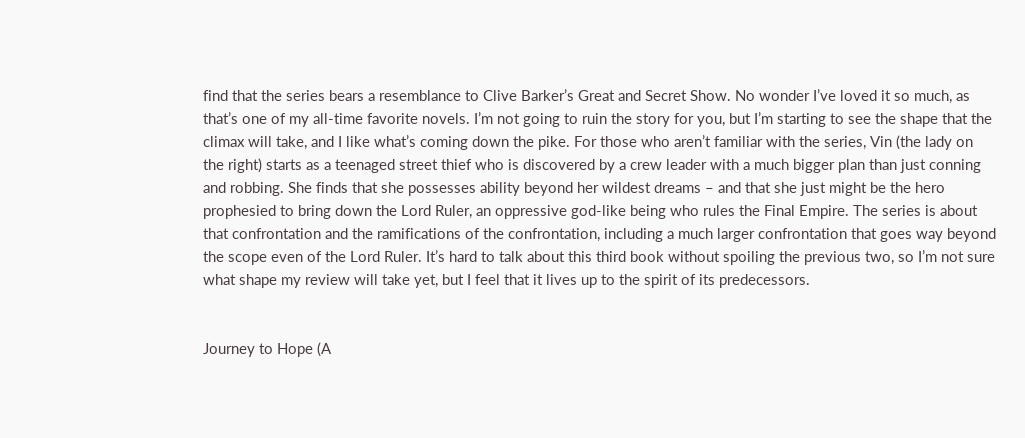find that the series bears a resemblance to Clive Barker’s Great and Secret Show. No wonder I’ve loved it so much, as that’s one of my all-time favorite novels. I’m not going to ruin the story for you, but I’m starting to see the shape that the climax will take, and I like what’s coming down the pike. For those who aren’t familiar with the series, Vin (the lady on the right) starts as a teenaged street thief who is discovered by a crew leader with a much bigger plan than just conning and robbing. She finds that she possesses ability beyond her wildest dreams – and that she just might be the hero prophesied to bring down the Lord Ruler, an oppressive god-like being who rules the Final Empire. The series is about that confrontation and the ramifications of the confrontation, including a much larger confrontation that goes way beyond the scope even of the Lord Ruler. It’s hard to talk about this third book without spoiling the previous two, so I’m not sure what shape my review will take yet, but I feel that it lives up to the spirit of its predecessors.


Journey to Hope (A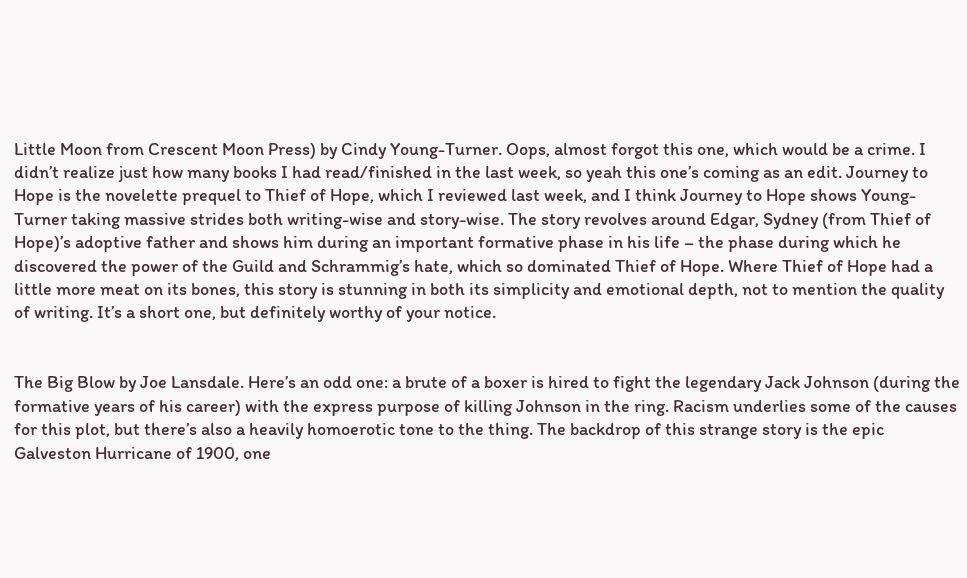Little Moon from Crescent Moon Press) by Cindy Young-Turner. Oops, almost forgot this one, which would be a crime. I didn’t realize just how many books I had read/finished in the last week, so yeah this one’s coming as an edit. Journey to Hope is the novelette prequel to Thief of Hope, which I reviewed last week, and I think Journey to Hope shows Young-Turner taking massive strides both writing-wise and story-wise. The story revolves around Edgar, Sydney (from Thief of Hope)’s adoptive father and shows him during an important formative phase in his life – the phase during which he discovered the power of the Guild and Schrammig’s hate, which so dominated Thief of Hope. Where Thief of Hope had a little more meat on its bones, this story is stunning in both its simplicity and emotional depth, not to mention the quality of writing. It’s a short one, but definitely worthy of your notice.


The Big Blow by Joe Lansdale. Here’s an odd one: a brute of a boxer is hired to fight the legendary Jack Johnson (during the formative years of his career) with the express purpose of killing Johnson in the ring. Racism underlies some of the causes for this plot, but there’s also a heavily homoerotic tone to the thing. The backdrop of this strange story is the epic Galveston Hurricane of 1900, one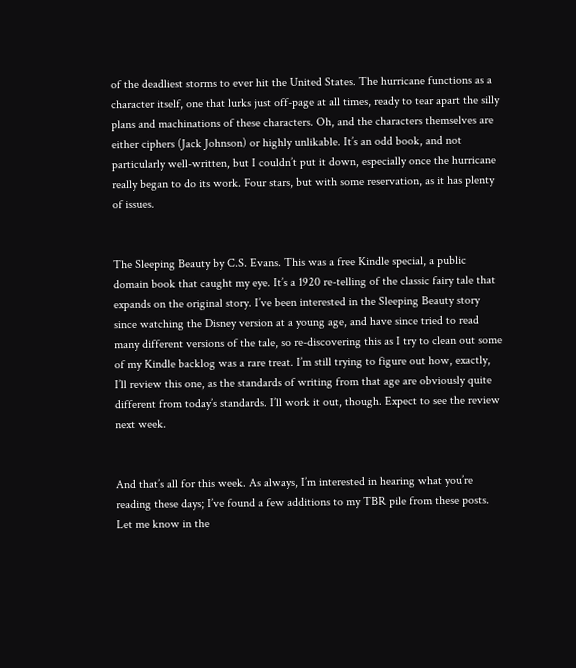of the deadliest storms to ever hit the United States. The hurricane functions as a character itself, one that lurks just off-page at all times, ready to tear apart the silly plans and machinations of these characters. Oh, and the characters themselves are either ciphers (Jack Johnson) or highly unlikable. It’s an odd book, and not particularly well-written, but I couldn’t put it down, especially once the hurricane really began to do its work. Four stars, but with some reservation, as it has plenty of issues.


The Sleeping Beauty by C.S. Evans. This was a free Kindle special, a public domain book that caught my eye. It’s a 1920 re-telling of the classic fairy tale that expands on the original story. I’ve been interested in the Sleeping Beauty story since watching the Disney version at a young age, and have since tried to read many different versions of the tale, so re-discovering this as I try to clean out some of my Kindle backlog was a rare treat. I’m still trying to figure out how, exactly, I’ll review this one, as the standards of writing from that age are obviously quite different from today’s standards. I’ll work it out, though. Expect to see the review next week.


And that’s all for this week. As always, I’m interested in hearing what you’re reading these days; I’ve found a few additions to my TBR pile from these posts. Let me know in the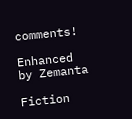comments!

Enhanced by Zemanta

Fiction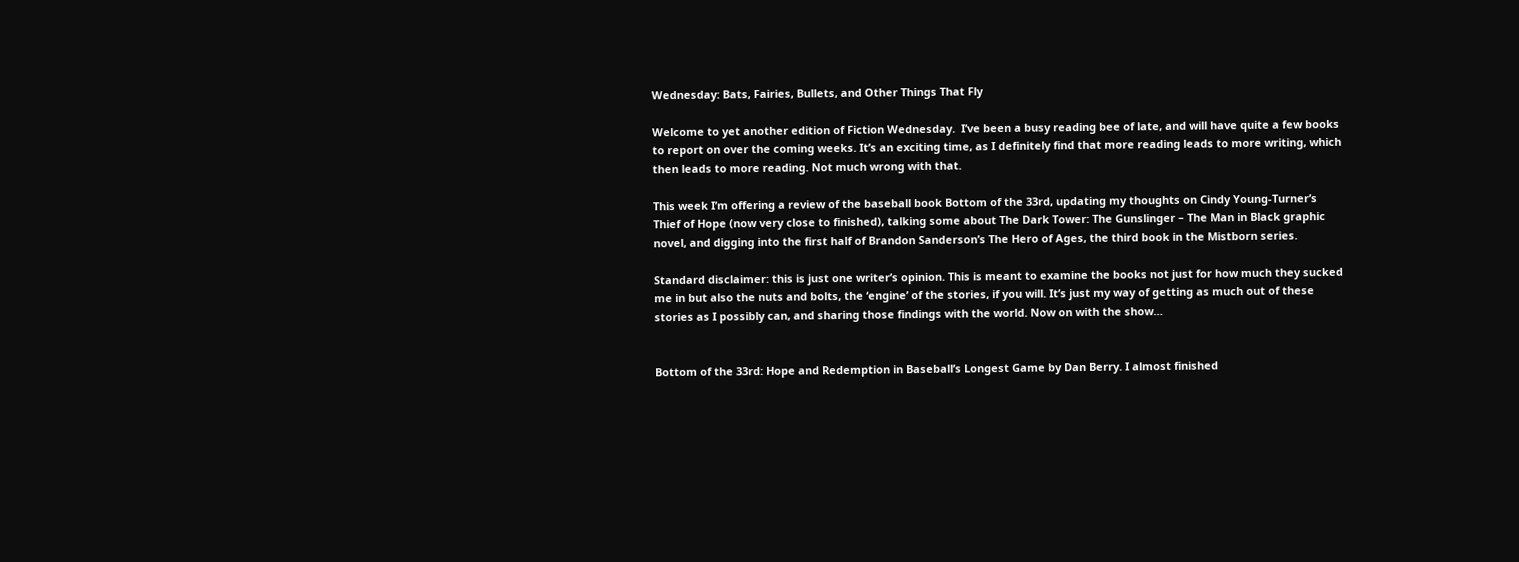Wednesday: Bats, Fairies, Bullets, and Other Things That Fly

Welcome to yet another edition of Fiction Wednesday.  I’ve been a busy reading bee of late, and will have quite a few books to report on over the coming weeks. It’s an exciting time, as I definitely find that more reading leads to more writing, which then leads to more reading. Not much wrong with that.

This week I’m offering a review of the baseball book Bottom of the 33rd, updating my thoughts on Cindy Young-Turner’s Thief of Hope (now very close to finished), talking some about The Dark Tower: The Gunslinger – The Man in Black graphic novel, and digging into the first half of Brandon Sanderson’s The Hero of Ages, the third book in the Mistborn series.

Standard disclaimer: this is just one writer’s opinion. This is meant to examine the books not just for how much they sucked me in but also the nuts and bolts, the ‘engine’ of the stories, if you will. It’s just my way of getting as much out of these stories as I possibly can, and sharing those findings with the world. Now on with the show…


Bottom of the 33rd: Hope and Redemption in Baseball’s Longest Game by Dan Berry. I almost finished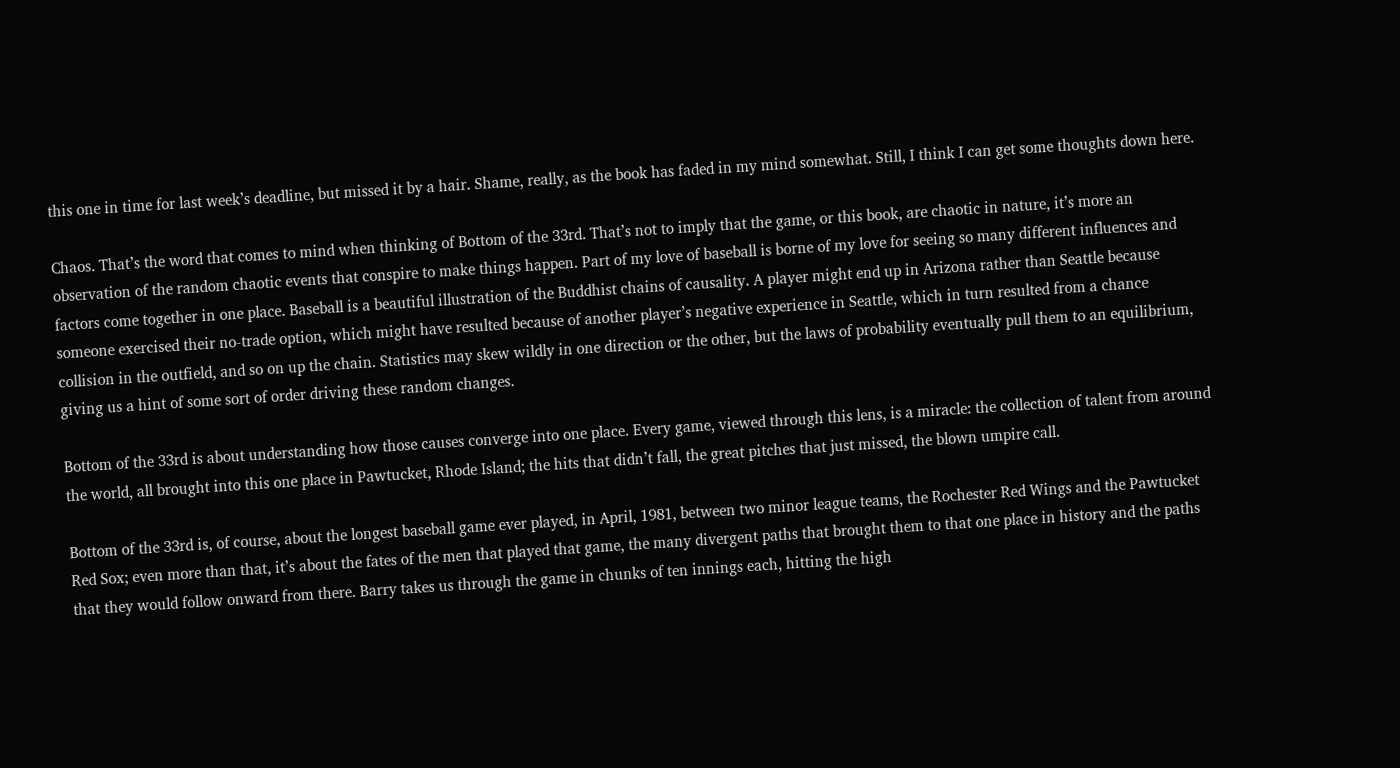this one in time for last week’s deadline, but missed it by a hair. Shame, really, as the book has faded in my mind somewhat. Still, I think I can get some thoughts down here.

Chaos. That’s the word that comes to mind when thinking of Bottom of the 33rd. That’s not to imply that the game, or this book, are chaotic in nature, it’s more an observation of the random chaotic events that conspire to make things happen. Part of my love of baseball is borne of my love for seeing so many different influences and factors come together in one place. Baseball is a beautiful illustration of the Buddhist chains of causality. A player might end up in Arizona rather than Seattle because someone exercised their no-trade option, which might have resulted because of another player’s negative experience in Seattle, which in turn resulted from a chance collision in the outfield, and so on up the chain. Statistics may skew wildly in one direction or the other, but the laws of probability eventually pull them to an equilibrium, giving us a hint of some sort of order driving these random changes.

Bottom of the 33rd is about understanding how those causes converge into one place. Every game, viewed through this lens, is a miracle: the collection of talent from around the world, all brought into this one place in Pawtucket, Rhode Island; the hits that didn’t fall, the great pitches that just missed, the blown umpire call.

Bottom of the 33rd is, of course, about the longest baseball game ever played, in April, 1981, between two minor league teams, the Rochester Red Wings and the Pawtucket Red Sox; even more than that, it’s about the fates of the men that played that game, the many divergent paths that brought them to that one place in history and the paths that they would follow onward from there. Barry takes us through the game in chunks of ten innings each, hitting the high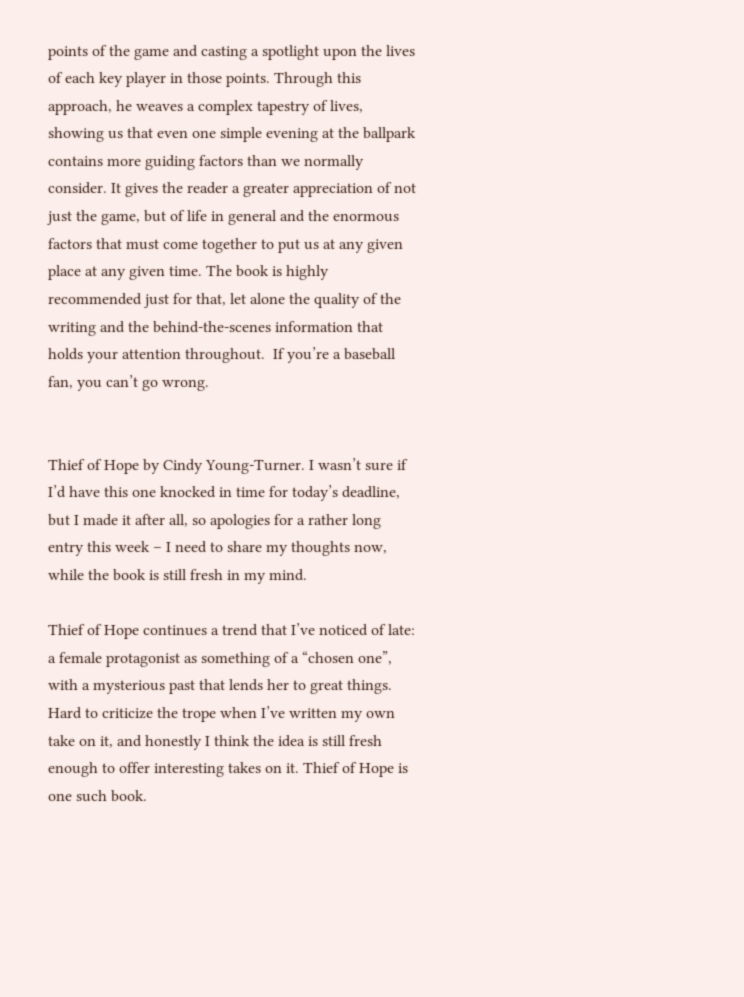points of the game and casting a spotlight upon the lives of each key player in those points. Through this approach, he weaves a complex tapestry of lives, showing us that even one simple evening at the ballpark contains more guiding factors than we normally consider. It gives the reader a greater appreciation of not just the game, but of life in general and the enormous factors that must come together to put us at any given place at any given time. The book is highly recommended just for that, let alone the quality of the writing and the behind-the-scenes information that holds your attention throughout.  If you’re a baseball fan, you can’t go wrong.


Thief of Hope by Cindy Young-Turner. I wasn’t sure if I’d have this one knocked in time for today’s deadline, but I made it after all, so apologies for a rather long entry this week – I need to share my thoughts now, while the book is still fresh in my mind.

Thief of Hope continues a trend that I’ve noticed of late: a female protagonist as something of a “chosen one”, with a mysterious past that lends her to great things. Hard to criticize the trope when I’ve written my own take on it, and honestly I think the idea is still fresh enough to offer interesting takes on it. Thief of Hope is one such book.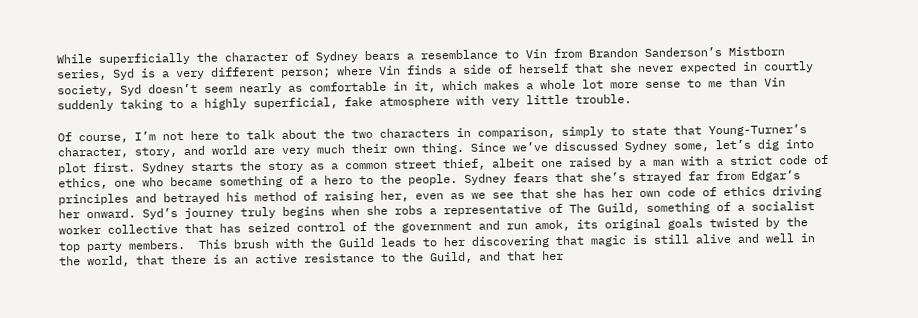While superficially the character of Sydney bears a resemblance to Vin from Brandon Sanderson’s Mistborn series, Syd is a very different person; where Vin finds a side of herself that she never expected in courtly society, Syd doesn’t seem nearly as comfortable in it, which makes a whole lot more sense to me than Vin suddenly taking to a highly superficial, fake atmosphere with very little trouble.

Of course, I’m not here to talk about the two characters in comparison, simply to state that Young-Turner’s character, story, and world are very much their own thing. Since we’ve discussed Sydney some, let’s dig into plot first. Sydney starts the story as a common street thief, albeit one raised by a man with a strict code of ethics, one who became something of a hero to the people. Sydney fears that she’s strayed far from Edgar’s principles and betrayed his method of raising her, even as we see that she has her own code of ethics driving her onward. Syd’s journey truly begins when she robs a representative of The Guild, something of a socialist worker collective that has seized control of the government and run amok, its original goals twisted by the top party members.  This brush with the Guild leads to her discovering that magic is still alive and well in the world, that there is an active resistance to the Guild, and that her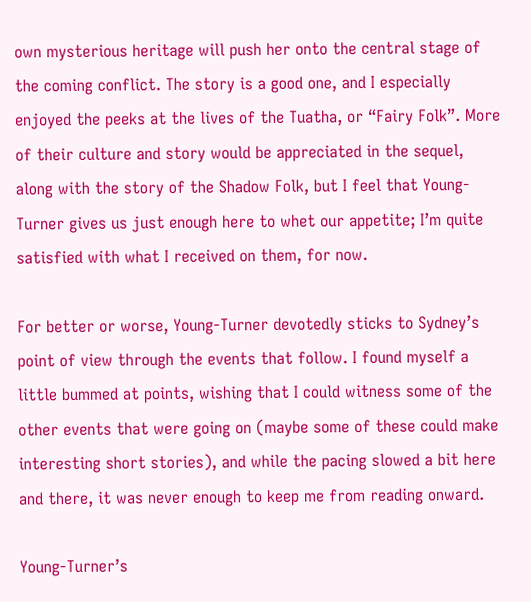own mysterious heritage will push her onto the central stage of the coming conflict. The story is a good one, and I especially enjoyed the peeks at the lives of the Tuatha, or “Fairy Folk”. More of their culture and story would be appreciated in the sequel, along with the story of the Shadow Folk, but I feel that Young-Turner gives us just enough here to whet our appetite; I’m quite satisfied with what I received on them, for now.

For better or worse, Young-Turner devotedly sticks to Sydney’s point of view through the events that follow. I found myself a little bummed at points, wishing that I could witness some of the other events that were going on (maybe some of these could make interesting short stories), and while the pacing slowed a bit here and there, it was never enough to keep me from reading onward.

Young-Turner’s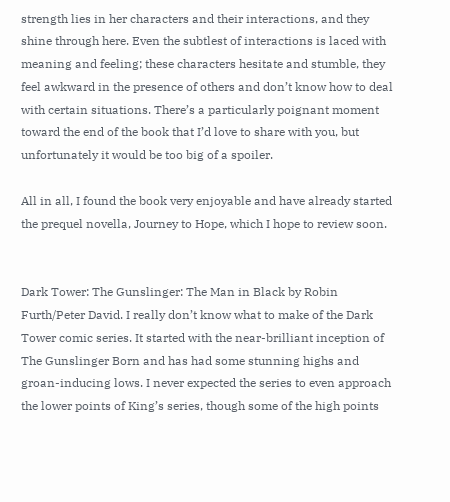strength lies in her characters and their interactions, and they shine through here. Even the subtlest of interactions is laced with meaning and feeling; these characters hesitate and stumble, they feel awkward in the presence of others and don’t know how to deal with certain situations. There’s a particularly poignant moment toward the end of the book that I’d love to share with you, but unfortunately it would be too big of a spoiler.

All in all, I found the book very enjoyable and have already started the prequel novella, Journey to Hope, which I hope to review soon.


Dark Tower: The Gunslinger: The Man in Black by Robin Furth/Peter David. I really don’t know what to make of the Dark Tower comic series. It started with the near-brilliant inception of The Gunslinger Born and has had some stunning highs and groan-inducing lows. I never expected the series to even approach the lower points of King’s series, though some of the high points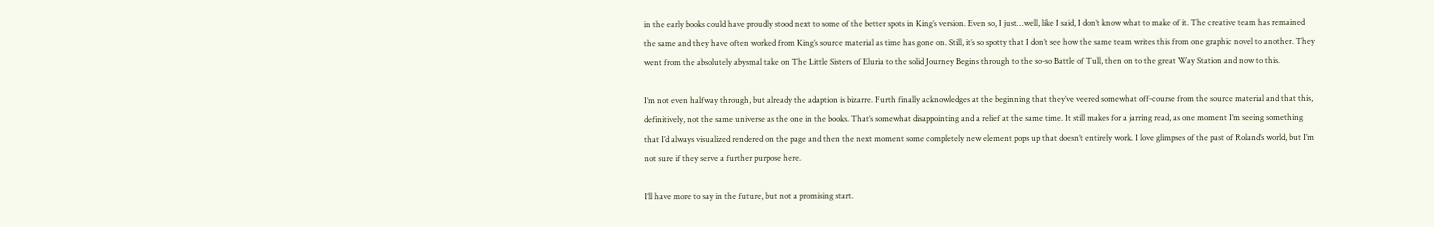in the early books could have proudly stood next to some of the better spots in King’s version. Even so, I just…well, like I said, I don’t know what to make of it. The creative team has remained the same and they have often worked from King’s source material as time has gone on. Still, it’s so spotty that I don’t see how the same team writes this from one graphic novel to another. They went from the absolutely abysmal take on The Little Sisters of Eluria to the solid Journey Begins through to the so-so Battle of Tull, then on to the great Way Station and now to this.

I’m not even halfway through, but already the adaption is bizarre. Furth finally acknowledges at the beginning that they’ve veered somewhat off-course from the source material and that this, definitively, not the same universe as the one in the books. That’s somewhat disappointing and a relief at the same time. It still makes for a jarring read, as one moment I’m seeing something that I’d always visualized rendered on the page and then the next moment some completely new element pops up that doesn’t entirely work. I love glimpses of the past of Roland’s world, but I’m not sure if they serve a further purpose here.

I’ll have more to say in the future, but not a promising start.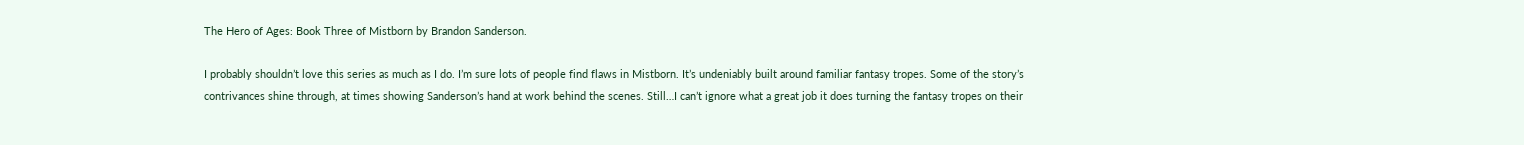The Hero of Ages: Book Three of Mistborn by Brandon Sanderson.

I probably shouldn’t love this series as much as I do. I’m sure lots of people find flaws in Mistborn. It’s undeniably built around familiar fantasy tropes. Some of the story’s contrivances shine through, at times showing Sanderson’s hand at work behind the scenes. Still…I can’t ignore what a great job it does turning the fantasy tropes on their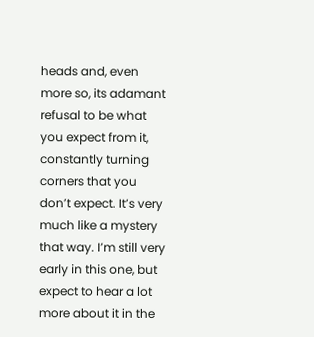heads and, even more so, its adamant refusal to be what you expect from it, constantly turning corners that you don’t expect. It’s very much like a mystery that way. I’m still very early in this one, but expect to hear a lot more about it in the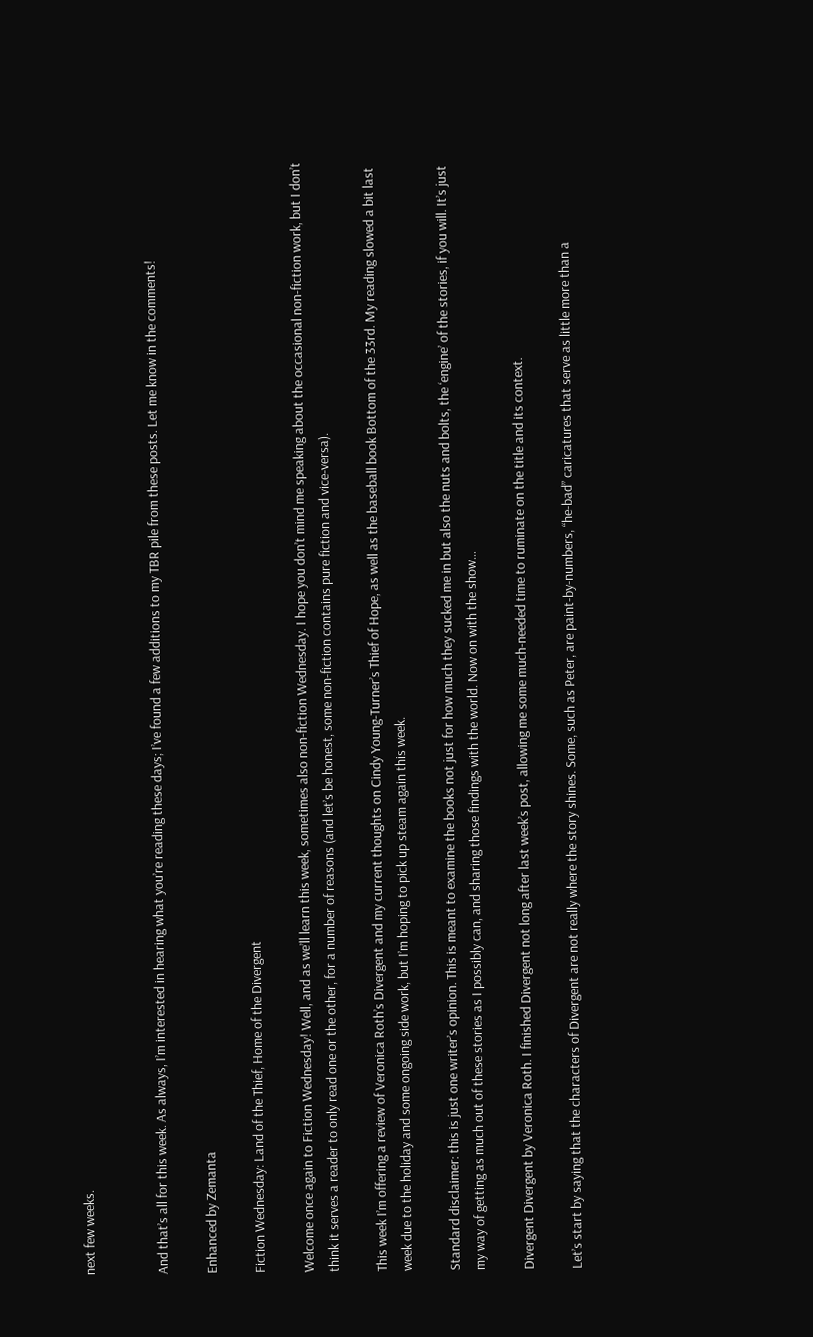next few weeks.


And that’s all for this week. As always, I’m interested in hearing what you’re reading these days; I’ve found a few additions to my TBR pile from these posts. Let me know in the comments!

Enhanced by Zemanta

Fiction Wednesday: Land of the Thief, Home of the Divergent

Welcome once again to Fiction Wednesday! Well, and as we’ll learn this week, sometimes also non-fiction Wednesday. I hope you don’t mind me speaking about the occasional non-fiction work, but I don’t think it serves a reader to only read one or the other, for a number of reasons (and let’s be honest, some non-fiction contains pure fiction and vice-versa).

This week I’m offering a review of Veronica Roth’s Divergent and my current thoughts on Cindy Young-Turner’s Thief of Hope, as well as the baseball book Bottom of the 33rd. My reading slowed a bit last week due to the holiday and some ongoing side work, but I’m hoping to pick up steam again this week.

Standard disclaimer: this is just one writer’s opinion. This is meant to examine the books not just for how much they sucked me in but also the nuts and bolts, the ‘engine’ of the stories, if you will. It’s just my way of getting as much out of these stories as I possibly can, and sharing those findings with the world. Now on with the show…

Divergent Divergent by Veronica Roth. I finished Divergent not long after last week’s post, allowing me some much-needed time to ruminate on the title and its context.

Let’s start by saying that the characters of Divergent are not really where the story shines. Some, such as Peter, are paint-by-numbers, “he-bad” caricatures that serve as little more than a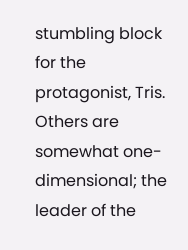stumbling block for the protagonist, Tris. Others are somewhat one-dimensional; the leader of the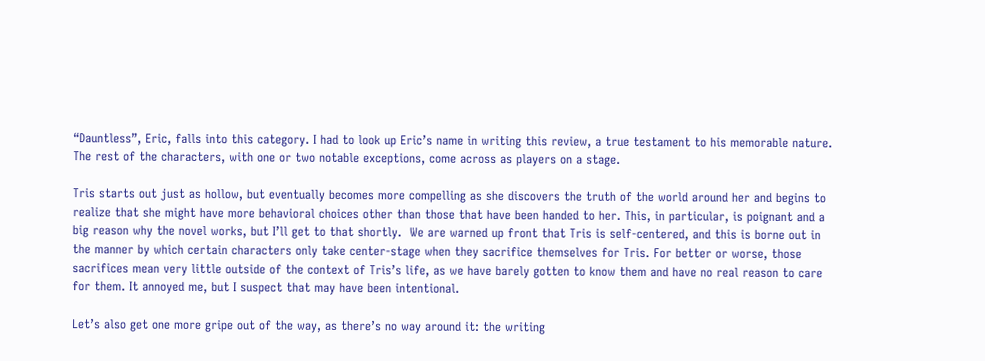“Dauntless”, Eric, falls into this category. I had to look up Eric’s name in writing this review, a true testament to his memorable nature. The rest of the characters, with one or two notable exceptions, come across as players on a stage.

Tris starts out just as hollow, but eventually becomes more compelling as she discovers the truth of the world around her and begins to realize that she might have more behavioral choices other than those that have been handed to her. This, in particular, is poignant and a big reason why the novel works, but I’ll get to that shortly.  We are warned up front that Tris is self-centered, and this is borne out in the manner by which certain characters only take center-stage when they sacrifice themselves for Tris. For better or worse, those sacrifices mean very little outside of the context of Tris’s life, as we have barely gotten to know them and have no real reason to care for them. It annoyed me, but I suspect that may have been intentional.

Let’s also get one more gripe out of the way, as there’s no way around it: the writing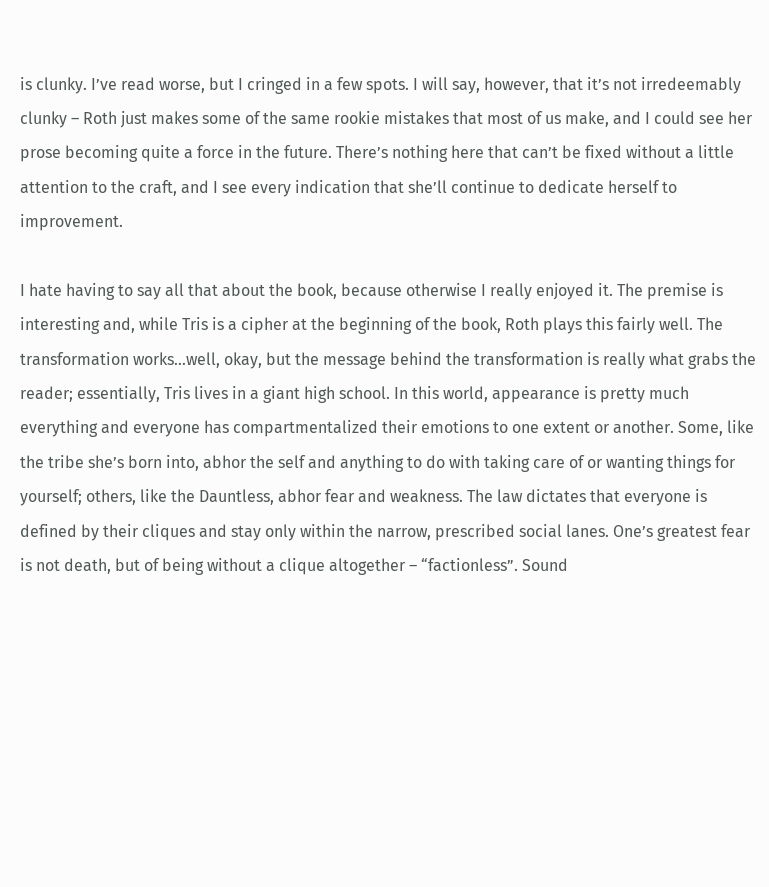is clunky. I’ve read worse, but I cringed in a few spots. I will say, however, that it’s not irredeemably clunky – Roth just makes some of the same rookie mistakes that most of us make, and I could see her prose becoming quite a force in the future. There’s nothing here that can’t be fixed without a little attention to the craft, and I see every indication that she’ll continue to dedicate herself to improvement.

I hate having to say all that about the book, because otherwise I really enjoyed it. The premise is interesting and, while Tris is a cipher at the beginning of the book, Roth plays this fairly well. The transformation works…well, okay, but the message behind the transformation is really what grabs the reader; essentially, Tris lives in a giant high school. In this world, appearance is pretty much everything and everyone has compartmentalized their emotions to one extent or another. Some, like the tribe she’s born into, abhor the self and anything to do with taking care of or wanting things for yourself; others, like the Dauntless, abhor fear and weakness. The law dictates that everyone is defined by their cliques and stay only within the narrow, prescribed social lanes. One’s greatest fear is not death, but of being without a clique altogether – “factionless”. Sound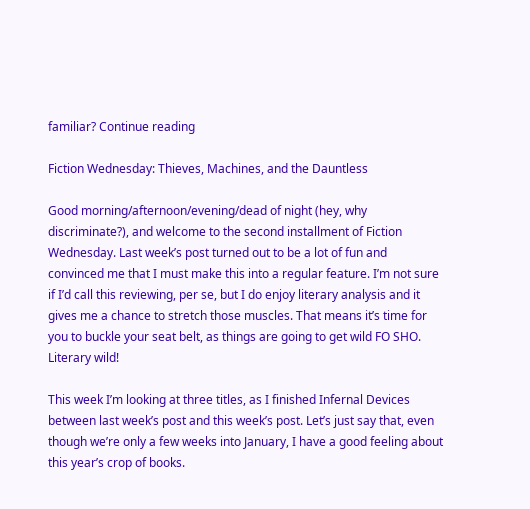familiar? Continue reading

Fiction Wednesday: Thieves, Machines, and the Dauntless

Good morning/afternoon/evening/dead of night (hey, why discriminate?), and welcome to the second installment of Fiction Wednesday. Last week’s post turned out to be a lot of fun and convinced me that I must make this into a regular feature. I’m not sure if I’d call this reviewing, per se, but I do enjoy literary analysis and it gives me a chance to stretch those muscles. That means it’s time for you to buckle your seat belt, as things are going to get wild FO SHO. Literary wild!

This week I’m looking at three titles, as I finished Infernal Devices between last week’s post and this week’s post. Let’s just say that, even though we’re only a few weeks into January, I have a good feeling about this year’s crop of books.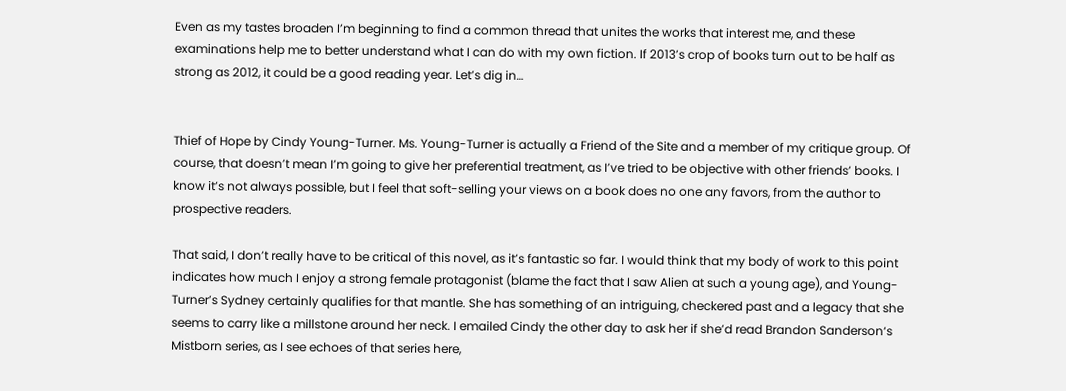Even as my tastes broaden I’m beginning to find a common thread that unites the works that interest me, and these examinations help me to better understand what I can do with my own fiction. If 2013’s crop of books turn out to be half as strong as 2012, it could be a good reading year. Let’s dig in…


Thief of Hope by Cindy Young-Turner. Ms. Young-Turner is actually a Friend of the Site and a member of my critique group. Of course, that doesn’t mean I’m going to give her preferential treatment, as I’ve tried to be objective with other friends’ books. I know it’s not always possible, but I feel that soft-selling your views on a book does no one any favors, from the author to prospective readers.

That said, I don’t really have to be critical of this novel, as it’s fantastic so far. I would think that my body of work to this point indicates how much I enjoy a strong female protagonist (blame the fact that I saw Alien at such a young age), and Young-Turner’s Sydney certainly qualifies for that mantle. She has something of an intriguing, checkered past and a legacy that she seems to carry like a millstone around her neck. I emailed Cindy the other day to ask her if she’d read Brandon Sanderson‘s Mistborn series, as I see echoes of that series here,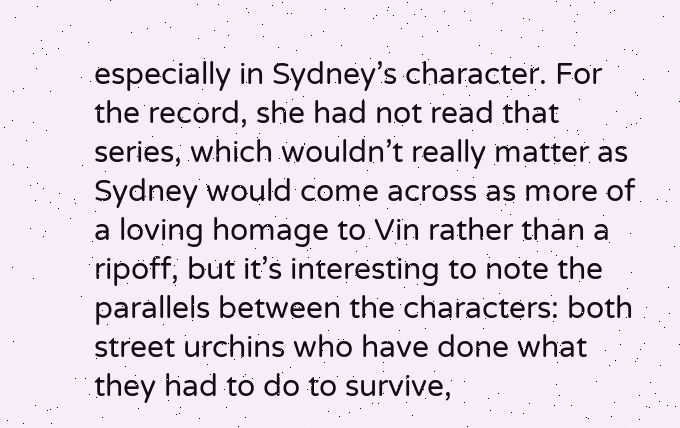especially in Sydney’s character. For the record, she had not read that series, which wouldn’t really matter as Sydney would come across as more of a loving homage to Vin rather than a ripoff, but it’s interesting to note the parallels between the characters: both street urchins who have done what they had to do to survive,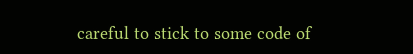careful to stick to some code of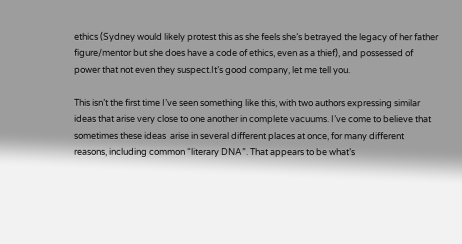ethics (Sydney would likely protest this as she feels she’s betrayed the legacy of her father figure/mentor but she does have a code of ethics, even as a thief), and possessed of power that not even they suspect.It’s good company, let me tell you.

This isn’t the first time I’ve seen something like this, with two authors expressing similar ideas that arise very close to one another in complete vacuums. I’ve come to believe that sometimes these ideas  arise in several different places at once, for many different reasons, including common “literary DNA”. That appears to be what’s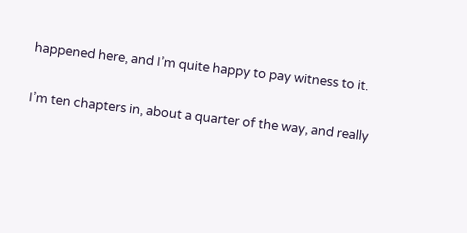happened here, and I’m quite happy to pay witness to it.

I’m ten chapters in, about a quarter of the way, and really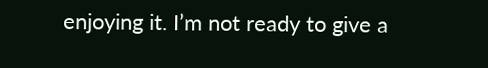enjoying it. I’m not ready to give a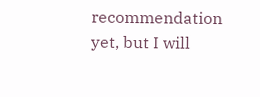recommendation yet, but I will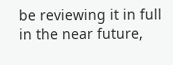be reviewing it in full in the near future,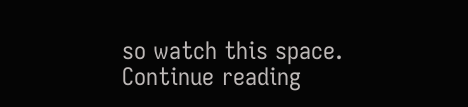so watch this space. Continue reading